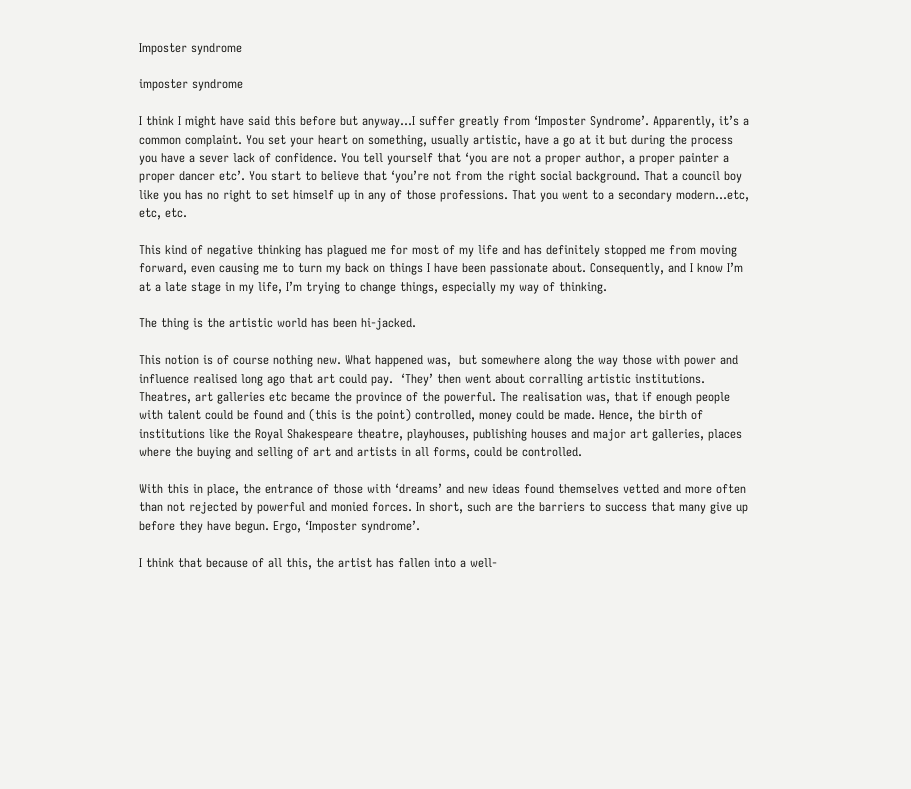Imposter syndrome

imposter syndrome

I think I might have said this before but anyway…I suffer greatly from ‘Imposter Syndrome’. Apparently, it’s a common complaint. You set your heart on something, usually artistic, have a go at it but during the process you have a sever lack of confidence. You tell yourself that ‘you are not a proper author, a proper painter a proper dancer etc’. You start to believe that ‘you’re not from the right social background. That a council boy like you has no right to set himself up in any of those professions. That you went to a secondary modern…etc, etc, etc.

This kind of negative thinking has plagued me for most of my life and has definitely stopped me from moving forward, even causing me to turn my back on things I have been passionate about. Consequently, and I know I’m at a late stage in my life, I’m trying to change things, especially my way of thinking.

The thing is the artistic world has been hi-jacked.

This notion is of course nothing new. What happened was,  but somewhere along the way those with power and influence realised long ago that art could pay.  ‘They’ then went about corralling artistic institutions. Theatres, art galleries etc became the province of the powerful. The realisation was, that if enough people with talent could be found and (this is the point) controlled, money could be made. Hence, the birth of institutions like the Royal Shakespeare theatre, playhouses, publishing houses and major art galleries, places where the buying and selling of art and artists in all forms, could be controlled.

With this in place, the entrance of those with ‘dreams’ and new ideas found themselves vetted and more often than not rejected by powerful and monied forces. In short, such are the barriers to success that many give up before they have begun. Ergo, ‘Imposter syndrome’.

I think that because of all this, the artist has fallen into a well-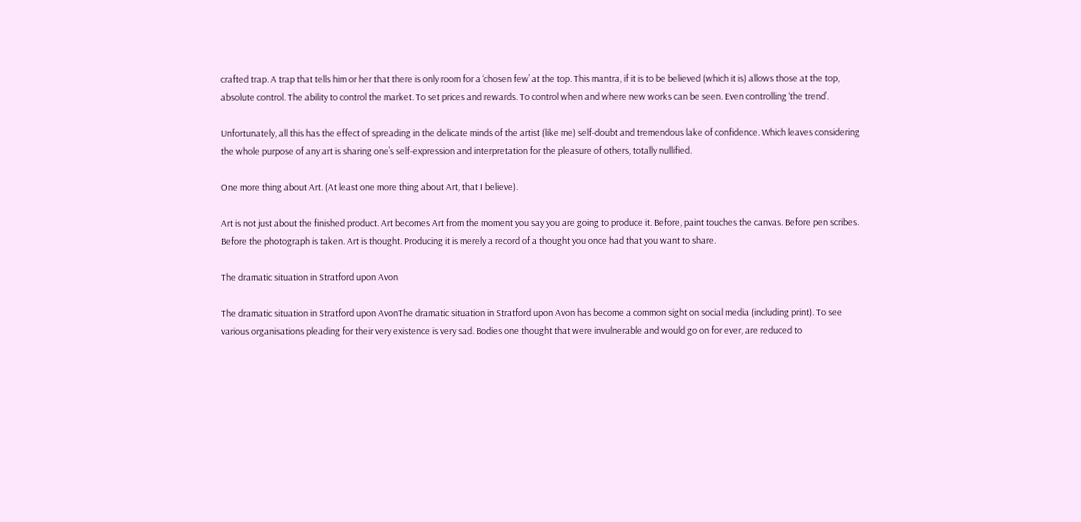crafted trap. A trap that tells him or her that there is only room for a ‘chosen few’ at the top. This mantra, if it is to be believed (which it is) allows those at the top, absolute control. The ability to control the market. To set prices and rewards. To control when and where new works can be seen. Even controlling ‘the trend’.

Unfortunately, all this has the effect of spreading in the delicate minds of the artist (like me) self-doubt and tremendous lake of confidence. Which leaves considering the whole purpose of any art is sharing one’s self-expression and interpretation for the pleasure of others, totally nullified.

One more thing about Art. (At least one more thing about Art, that I believe).

Art is not just about the finished product. Art becomes Art from the moment you say you are going to produce it. Before, paint touches the canvas. Before pen scribes. Before the photograph is taken. Art is thought. Producing it is merely a record of a thought you once had that you want to share.

The dramatic situation in Stratford upon Avon

The dramatic situation in Stratford upon AvonThe dramatic situation in Stratford upon Avon has become a common sight on social media (including print). To see various organisations pleading for their very existence is very sad. Bodies one thought that were invulnerable and would go on for ever, are reduced to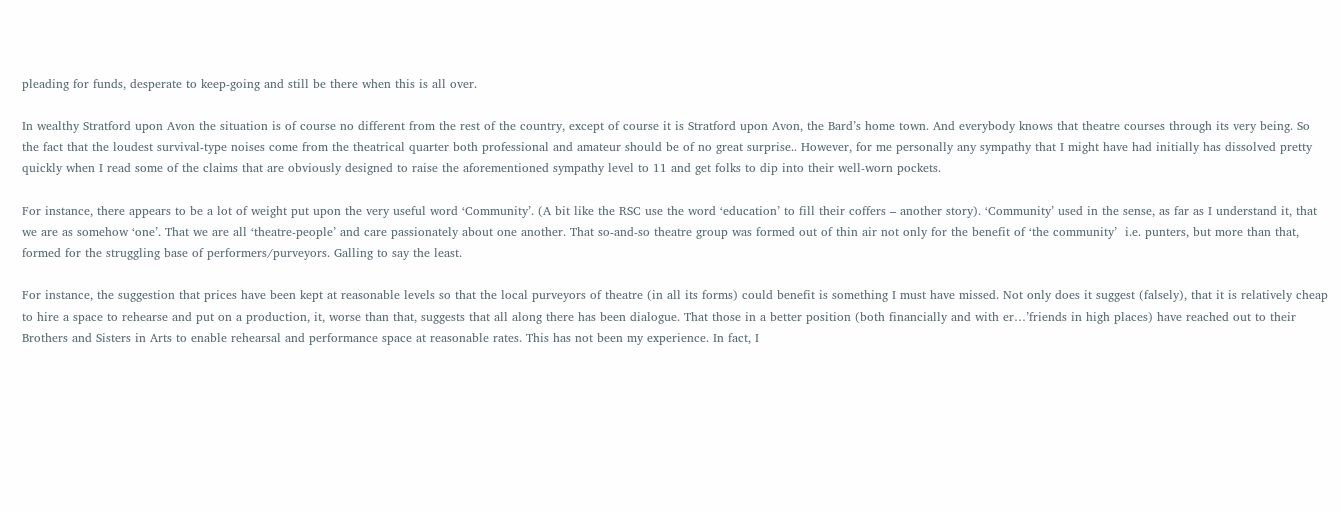pleading for funds, desperate to keep-going and still be there when this is all over.

In wealthy Stratford upon Avon the situation is of course no different from the rest of the country, except of course it is Stratford upon Avon, the Bard’s home town. And everybody knows that theatre courses through its very being. So the fact that the loudest survival-type noises come from the theatrical quarter both professional and amateur should be of no great surprise.. However, for me personally any sympathy that I might have had initially has dissolved pretty quickly when I read some of the claims that are obviously designed to raise the aforementioned sympathy level to 11 and get folks to dip into their well-worn pockets.

For instance, there appears to be a lot of weight put upon the very useful word ‘Community’. (A bit like the RSC use the word ‘education’ to fill their coffers – another story). ‘Community’ used in the sense, as far as I understand it, that we are as somehow ‘one’. That we are all ‘theatre-people’ and care passionately about one another. That so-and-so theatre group was formed out of thin air not only for the benefit of ‘the community’  i.e. punters, but more than that, formed for the struggling base of performers/purveyors. Galling to say the least.

For instance, the suggestion that prices have been kept at reasonable levels so that the local purveyors of theatre (in all its forms) could benefit is something I must have missed. Not only does it suggest (falsely), that it is relatively cheap to hire a space to rehearse and put on a production, it, worse than that, suggests that all along there has been dialogue. That those in a better position (both financially and with er…’friends in high places) have reached out to their Brothers and Sisters in Arts to enable rehearsal and performance space at reasonable rates. This has not been my experience. In fact, I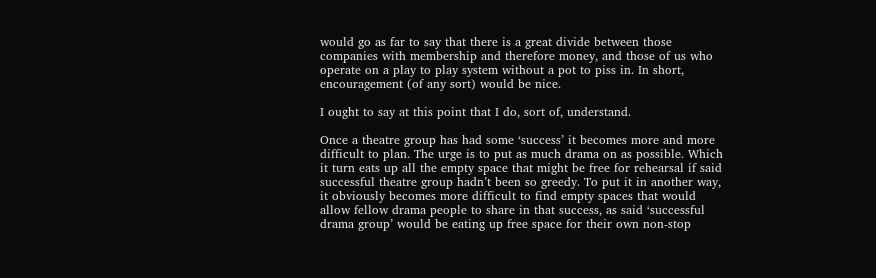would go as far to say that there is a great divide between those companies with membership and therefore money, and those of us who operate on a play to play system without a pot to piss in. In short, encouragement (of any sort) would be nice.

I ought to say at this point that I do, sort of, understand.

Once a theatre group has had some ‘success’ it becomes more and more difficult to plan. The urge is to put as much drama on as possible. Which it turn eats up all the empty space that might be free for rehearsal if said successful theatre group hadn’t been so greedy. To put it in another way, it obviously becomes more difficult to find empty spaces that would allow fellow drama people to share in that success, as said ‘successful drama group’ would be eating up free space for their own non-stop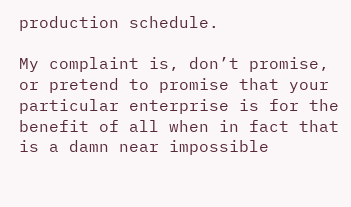production schedule.

My complaint is, don’t promise, or pretend to promise that your particular enterprise is for the benefit of all when in fact that is a damn near impossible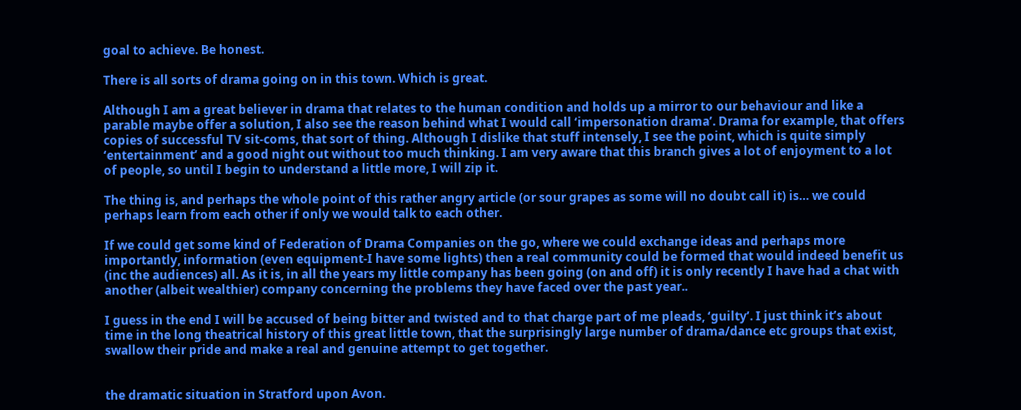goal to achieve. Be honest.

There is all sorts of drama going on in this town. Which is great.

Although I am a great believer in drama that relates to the human condition and holds up a mirror to our behaviour and like a parable maybe offer a solution, I also see the reason behind what I would call ‘impersonation drama’. Drama for example, that offers copies of successful TV sit-coms, that sort of thing. Although I dislike that stuff intensely, I see the point, which is quite simply ‘entertainment’ and a good night out without too much thinking. I am very aware that this branch gives a lot of enjoyment to a lot of people, so until I begin to understand a little more, I will zip it.

The thing is, and perhaps the whole point of this rather angry article (or sour grapes as some will no doubt call it) is… we could perhaps learn from each other if only we would talk to each other.

If we could get some kind of Federation of Drama Companies on the go, where we could exchange ideas and perhaps more importantly, information (even equipment-I have some lights) then a real community could be formed that would indeed benefit us (inc the audiences) all. As it is, in all the years my little company has been going (on and off) it is only recently I have had a chat with another (albeit wealthier) company concerning the problems they have faced over the past year..

I guess in the end I will be accused of being bitter and twisted and to that charge part of me pleads, ‘guilty’. I just think it’s about time in the long theatrical history of this great little town, that the surprisingly large number of drama/dance etc groups that exist, swallow their pride and make a real and genuine attempt to get together.


the dramatic situation in Stratford upon Avon.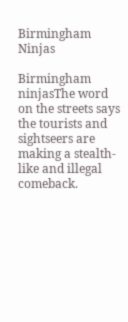Birmingham Ninjas

Birmingham ninjasThe word on the streets says the tourists and sightseers are making a stealth-like and illegal comeback.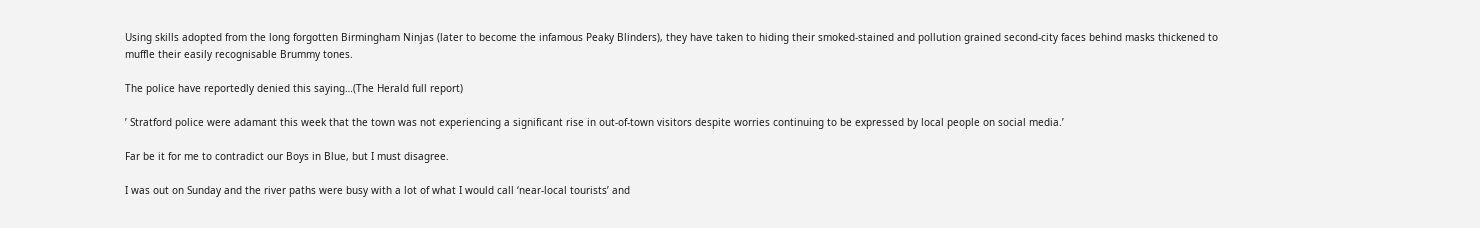Using skills adopted from the long forgotten Birmingham Ninjas (later to become the infamous Peaky Blinders), they have taken to hiding their smoked-stained and pollution grained second-city faces behind masks thickened to muffle their easily recognisable Brummy tones.

The police have reportedly denied this saying…(The Herald full report)

’ Stratford police were adamant this week that the town was not experiencing a significant rise in out-of-town visitors despite worries continuing to be expressed by local people on social media.’

Far be it for me to contradict our Boys in Blue, but I must disagree.

I was out on Sunday and the river paths were busy with a lot of what I would call ‘near-local tourists’ and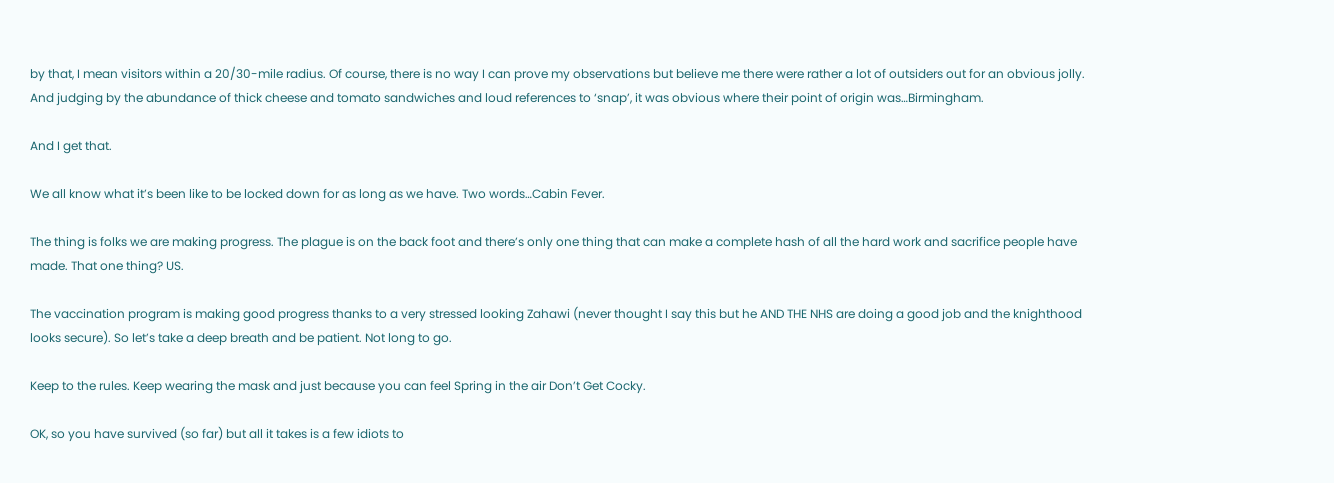by that, I mean visitors within a 20/30-mile radius. Of course, there is no way I can prove my observations but believe me there were rather a lot of outsiders out for an obvious jolly. And judging by the abundance of thick cheese and tomato sandwiches and loud references to ‘snap’, it was obvious where their point of origin was…Birmingham.

And I get that.

We all know what it’s been like to be locked down for as long as we have. Two words…Cabin Fever.

The thing is folks we are making progress. The plague is on the back foot and there’s only one thing that can make a complete hash of all the hard work and sacrifice people have made. That one thing? US.

The vaccination program is making good progress thanks to a very stressed looking Zahawi (never thought I say this but he AND THE NHS are doing a good job and the knighthood looks secure). So let’s take a deep breath and be patient. Not long to go.

Keep to the rules. Keep wearing the mask and just because you can feel Spring in the air Don’t Get Cocky.

OK, so you have survived (so far) but all it takes is a few idiots to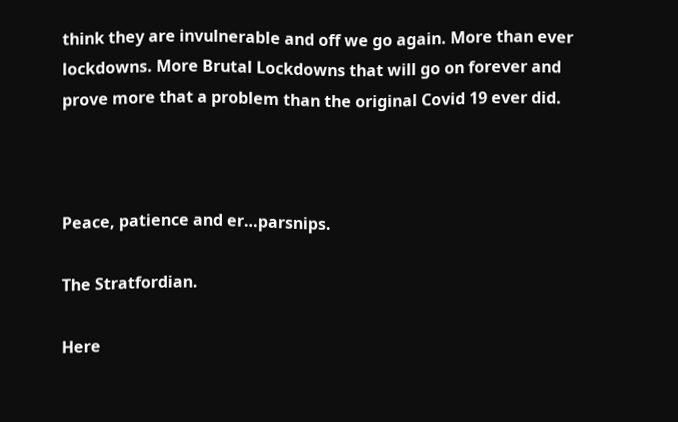think they are invulnerable and off we go again. More than ever lockdowns. More Brutal Lockdowns that will go on forever and prove more that a problem than the original Covid 19 ever did.



Peace, patience and er…parsnips.

The Stratfordian.

Here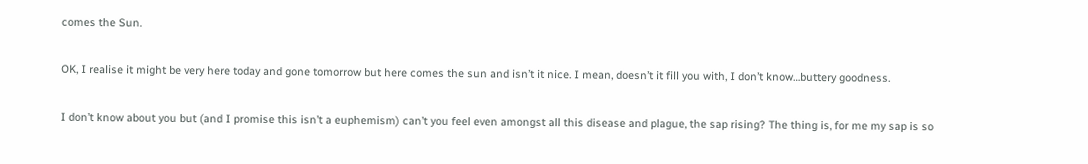comes the Sun.

OK, I realise it might be very here today and gone tomorrow but here comes the sun and isn’t it nice. I mean, doesn’t it fill you with, I don’t know…buttery goodness.

I don’t know about you but (and I promise this isn’t a euphemism) can’t you feel even amongst all this disease and plague, the sap rising? The thing is, for me my sap is so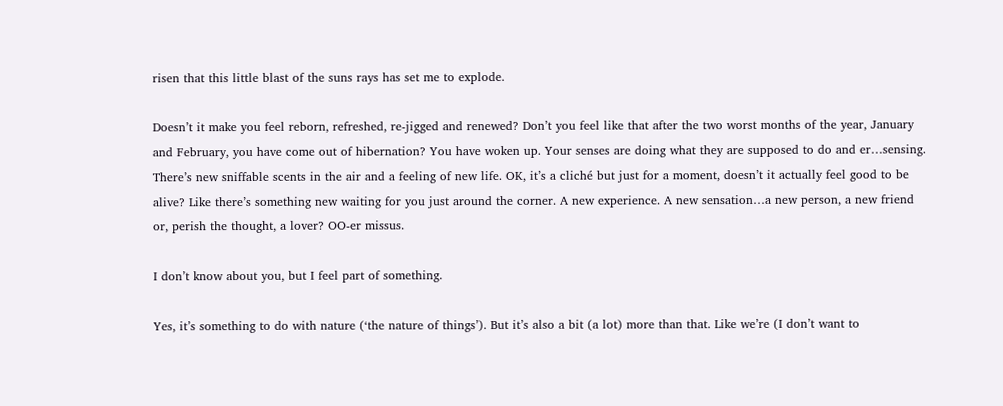risen that this little blast of the suns rays has set me to explode.

Doesn’t it make you feel reborn, refreshed, re-jigged and renewed? Don’t you feel like that after the two worst months of the year, January and February, you have come out of hibernation? You have woken up. Your senses are doing what they are supposed to do and er…sensing. There’s new sniffable scents in the air and a feeling of new life. OK, it’s a cliché but just for a moment, doesn’t it actually feel good to be alive? Like there’s something new waiting for you just around the corner. A new experience. A new sensation…a new person, a new friend or, perish the thought, a lover? OO-er missus.

I don’t know about you, but I feel part of something.

Yes, it’s something to do with nature (‘the nature of things’). But it’s also a bit (a lot) more than that. Like we’re (I don’t want to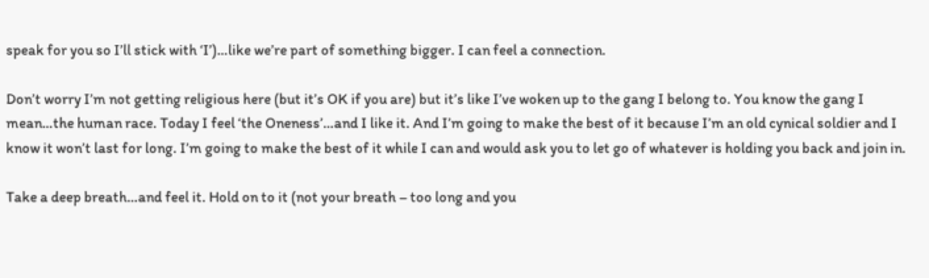speak for you so I’ll stick with ‘I’)…like we’re part of something bigger. I can feel a connection.

Don’t worry I’m not getting religious here (but it’s OK if you are) but it’s like I’ve woken up to the gang I belong to. You know the gang I mean…the human race. Today I feel ‘the Oneness’…and I like it. And I’m going to make the best of it because I’m an old cynical soldier and I know it won’t last for long. I’m going to make the best of it while I can and would ask you to let go of whatever is holding you back and join in.

Take a deep breath…and feel it. Hold on to it (not your breath – too long and you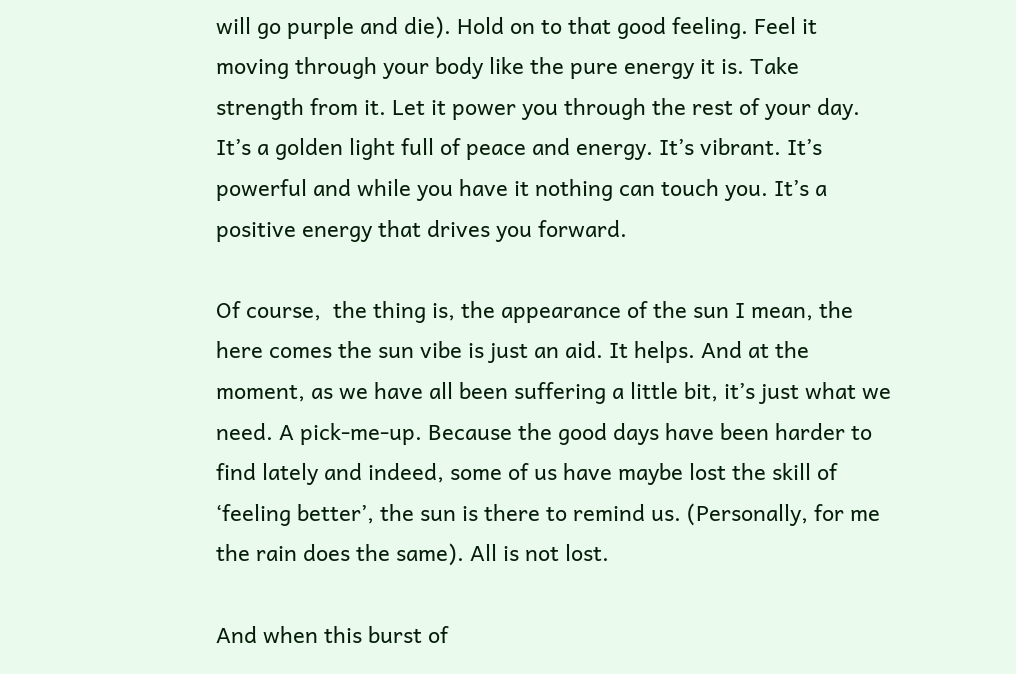will go purple and die). Hold on to that good feeling. Feel it moving through your body like the pure energy it is. Take strength from it. Let it power you through the rest of your day. It’s a golden light full of peace and energy. It’s vibrant. It’s powerful and while you have it nothing can touch you. It’s a positive energy that drives you forward.

Of course,  the thing is, the appearance of the sun I mean, the here comes the sun vibe is just an aid. It helps. And at the moment, as we have all been suffering a little bit, it’s just what we need. A pick-me-up. Because the good days have been harder to find lately and indeed, some of us have maybe lost the skill of ‘feeling better’, the sun is there to remind us. (Personally, for me the rain does the same). All is not lost.

And when this burst of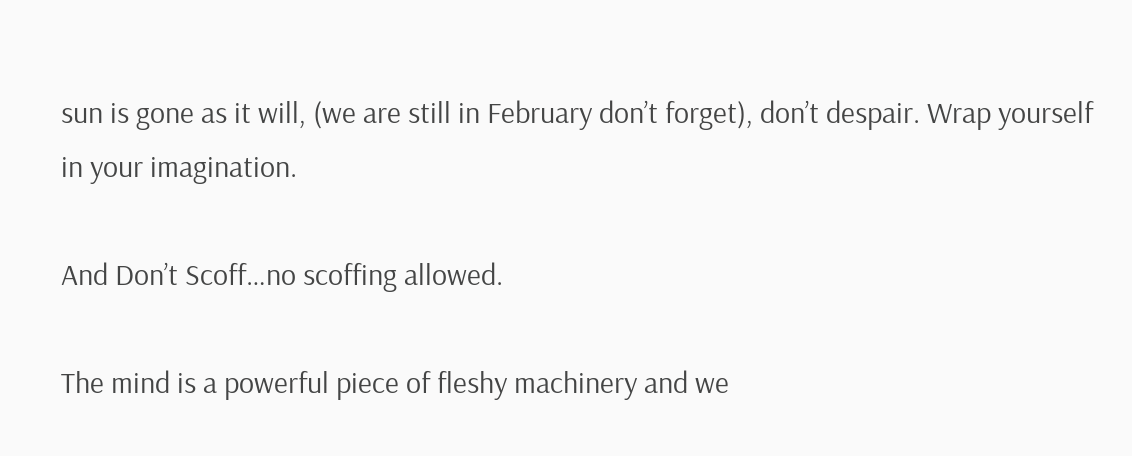sun is gone as it will, (we are still in February don’t forget), don’t despair. Wrap yourself in your imagination.

And Don’t Scoff…no scoffing allowed.

The mind is a powerful piece of fleshy machinery and we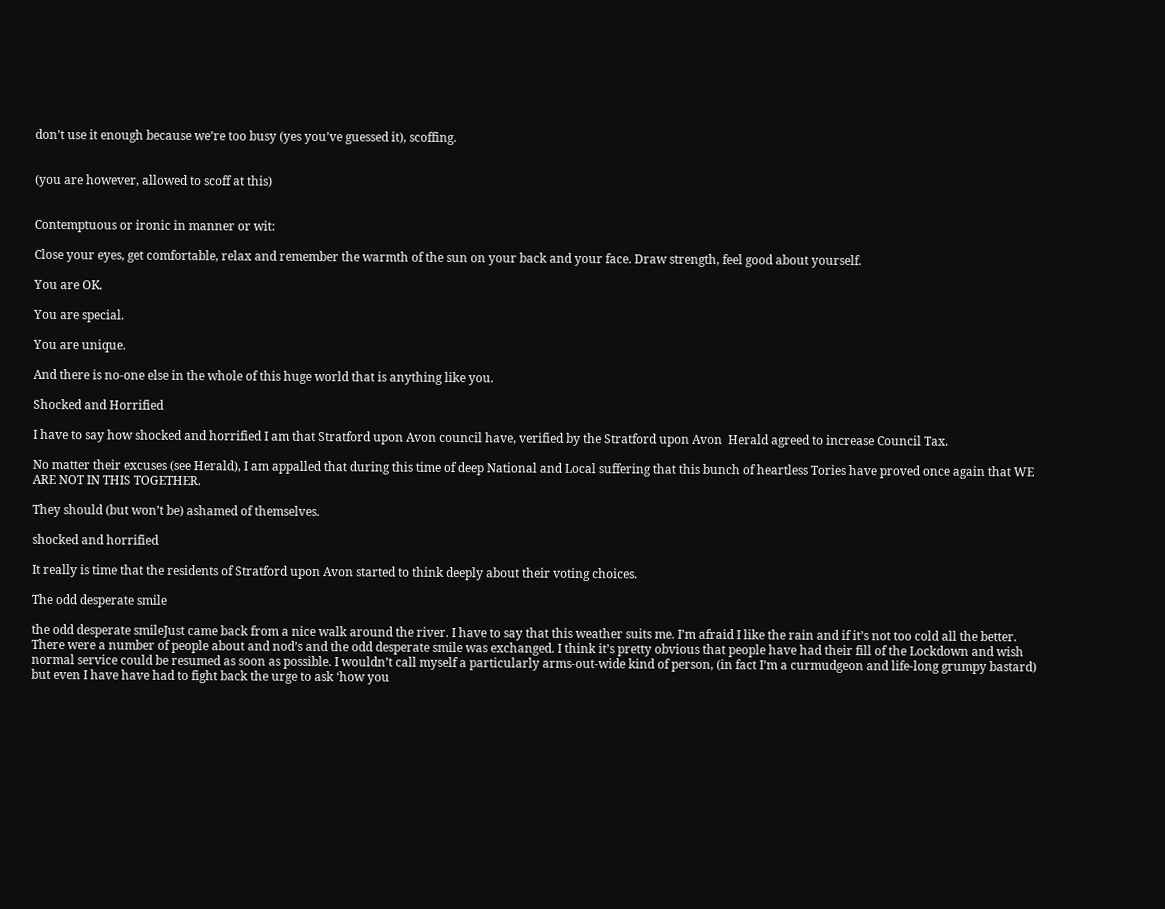don’t use it enough because we’re too busy (yes you’ve guessed it), scoffing.


(you are however, allowed to scoff at this)


Contemptuous or ironic in manner or wit:

Close your eyes, get comfortable, relax and remember the warmth of the sun on your back and your face. Draw strength, feel good about yourself.

You are OK.

You are special.

You are unique.

And there is no-one else in the whole of this huge world that is anything like you.

Shocked and Horrified

I have to say how shocked and horrified I am that Stratford upon Avon council have, verified by the Stratford upon Avon  Herald agreed to increase Council Tax.

No matter their excuses (see Herald), I am appalled that during this time of deep National and Local suffering that this bunch of heartless Tories have proved once again that WE ARE NOT IN THIS TOGETHER.

They should (but won’t be) ashamed of themselves.

shocked and horrified

It really is time that the residents of Stratford upon Avon started to think deeply about their voting choices.

The odd desperate smile

the odd desperate smileJust came back from a nice walk around the river. I have to say that this weather suits me. I’m afraid I like the rain and if it’s not too cold all the better. There were a number of people about and nod’s and the odd desperate smile was exchanged. I think it’s pretty obvious that people have had their fill of the Lockdown and wish normal service could be resumed as soon as possible. I wouldn’t call myself a particularly arms-out-wide kind of person, (in fact I’m a curmudgeon and life-long grumpy bastard) but even I have have had to fight back the urge to ask ‘how you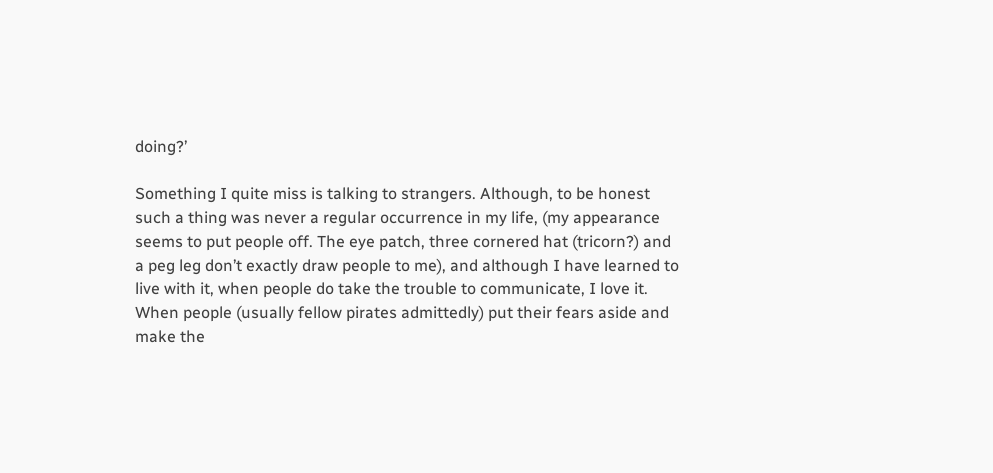doing?’

Something I quite miss is talking to strangers. Although, to be honest such a thing was never a regular occurrence in my life, (my appearance seems to put people off. The eye patch, three cornered hat (tricorn?) and a peg leg don’t exactly draw people to me), and although I have learned to live with it, when people do take the trouble to communicate, I love it. When people (usually fellow pirates admittedly) put their fears aside and make the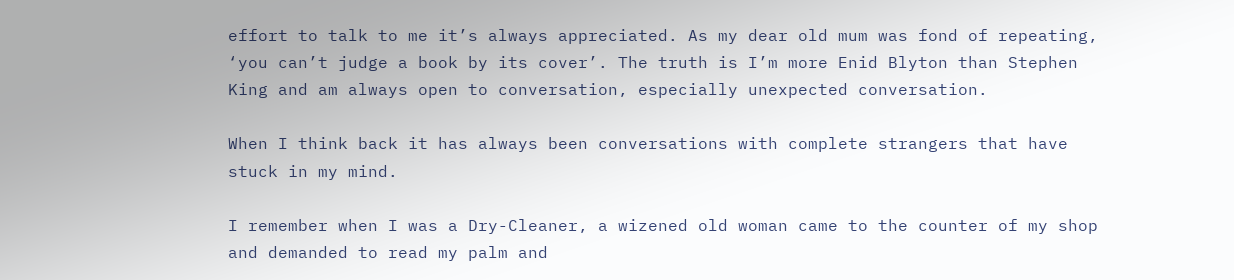effort to talk to me it’s always appreciated. As my dear old mum was fond of repeating, ‘you can’t judge a book by its cover’. The truth is I’m more Enid Blyton than Stephen King and am always open to conversation, especially unexpected conversation.

When I think back it has always been conversations with complete strangers that have stuck in my mind.

I remember when I was a Dry-Cleaner, a wizened old woman came to the counter of my shop and demanded to read my palm and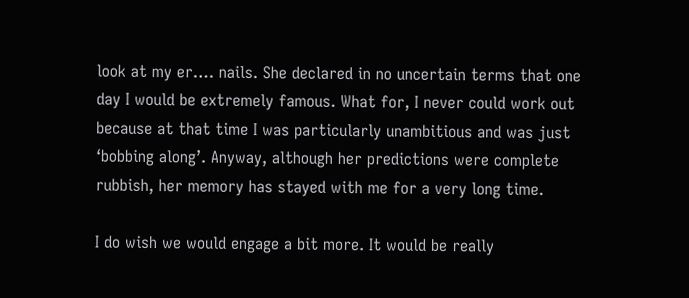look at my er…. nails. She declared in no uncertain terms that one day I would be extremely famous. What for, I never could work out because at that time I was particularly unambitious and was just ‘bobbing along’. Anyway, although her predictions were complete rubbish, her memory has stayed with me for a very long time.

I do wish we would engage a bit more. It would be really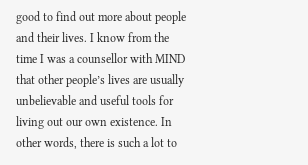good to find out more about people and their lives. I know from the time I was a counsellor with MIND that other people’s lives are usually unbelievable and useful tools for living out our own existence. In other words, there is such a lot to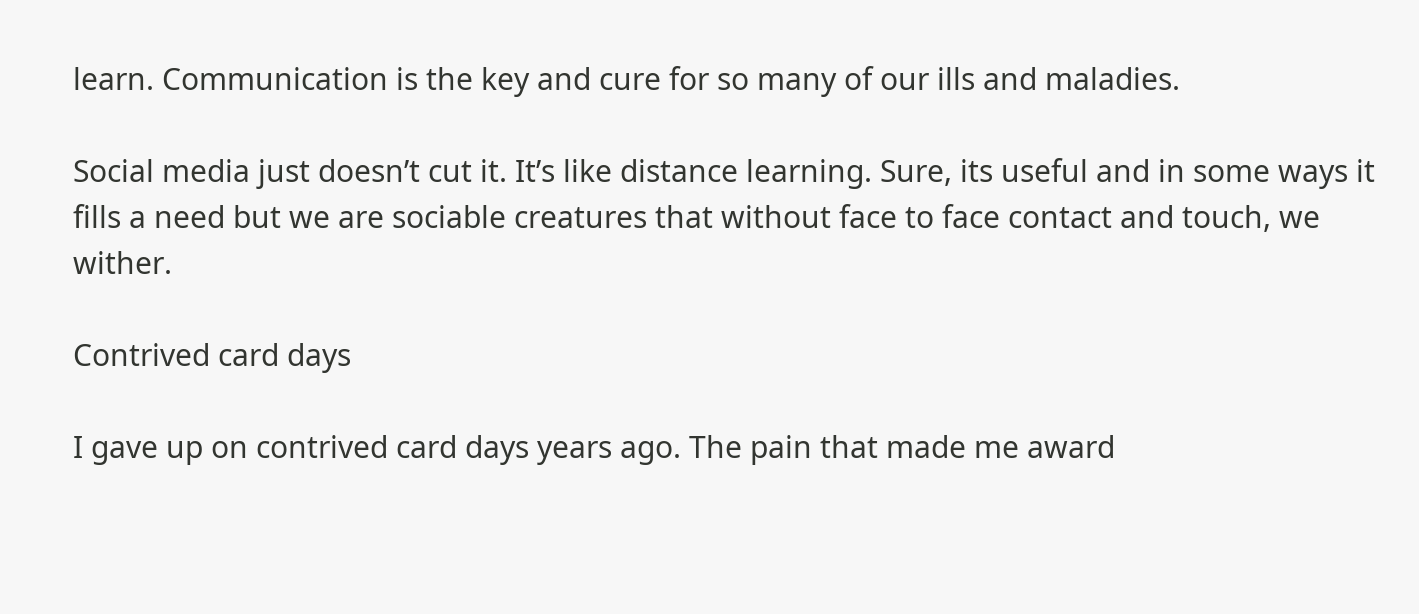learn. Communication is the key and cure for so many of our ills and maladies.

Social media just doesn’t cut it. It’s like distance learning. Sure, its useful and in some ways it fills a need but we are sociable creatures that without face to face contact and touch, we wither.

Contrived card days

I gave up on contrived card days years ago. The pain that made me award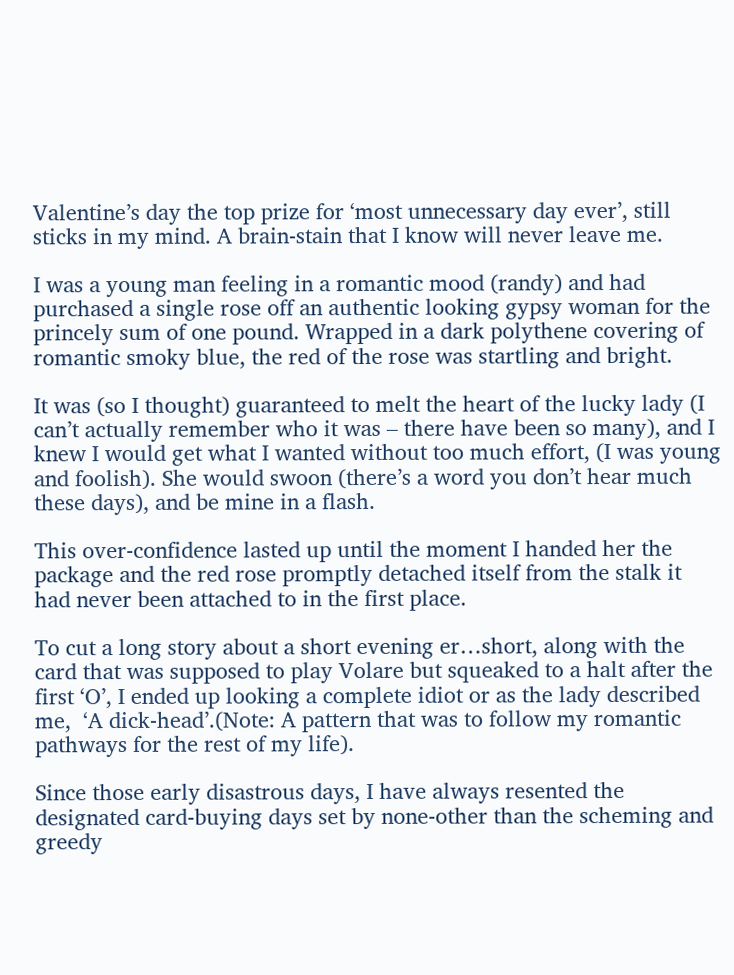Valentine’s day the top prize for ‘most unnecessary day ever’, still sticks in my mind. A brain-stain that I know will never leave me.

I was a young man feeling in a romantic mood (randy) and had purchased a single rose off an authentic looking gypsy woman for the princely sum of one pound. Wrapped in a dark polythene covering of romantic smoky blue, the red of the rose was startling and bright.

It was (so I thought) guaranteed to melt the heart of the lucky lady (I can’t actually remember who it was – there have been so many), and I knew I would get what I wanted without too much effort, (I was young and foolish). She would swoon (there’s a word you don’t hear much these days), and be mine in a flash.

This over-confidence lasted up until the moment I handed her the package and the red rose promptly detached itself from the stalk it had never been attached to in the first place.

To cut a long story about a short evening er…short, along with the card that was supposed to play Volare but squeaked to a halt after the first ‘O’, I ended up looking a complete idiot or as the lady described me,  ‘A dick-head’.(Note: A pattern that was to follow my romantic pathways for the rest of my life).

Since those early disastrous days, I have always resented the designated card-buying days set by none-other than the scheming and greedy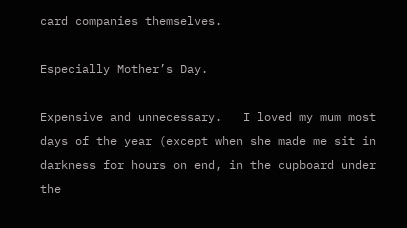card companies themselves.

Especially Mother’s Day.

Expensive and unnecessary.   I loved my mum most days of the year (except when she made me sit in darkness for hours on end, in the cupboard under the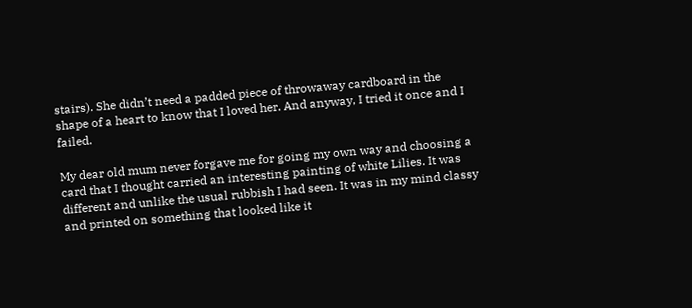stairs). She didn’t need a padded piece of throwaway cardboard in the shape of a heart to know that I loved her. And anyway, I tried it once and I failed.

My dear old mum never forgave me for going my own way and choosing a card that I thought carried an interesting painting of white Lilies. It was different and unlike the usual rubbish I had seen. It was in my mind classy and printed on something that looked like it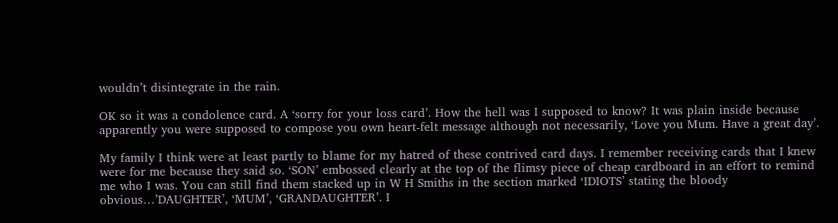wouldn’t disintegrate in the rain.

OK so it was a condolence card. A ‘sorry for your loss card’. How the hell was I supposed to know? It was plain inside because apparently you were supposed to compose you own heart-felt message although not necessarily, ‘Love you Mum. Have a great day’.

My family I think were at least partly to blame for my hatred of these contrived card days. I remember receiving cards that I knew were for me because they said so. ‘SON’ embossed clearly at the top of the flimsy piece of cheap cardboard in an effort to remind me who I was. You can still find them stacked up in W H Smiths in the section marked ‘IDIOTS’ stating the bloody obvious…’DAUGHTER’, ‘MUM’, ‘GRANDAUGHTER’. I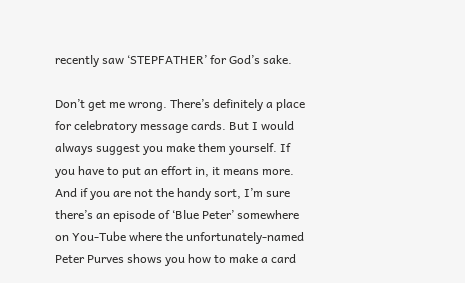recently saw ‘STEPFATHER’ for God’s sake.

Don’t get me wrong. There’s definitely a place for celebratory message cards. But I would always suggest you make them yourself. If you have to put an effort in, it means more.  And if you are not the handy sort, I’m sure there’s an episode of ‘Blue Peter’ somewhere on You-Tube where the unfortunately-named Peter Purves shows you how to make a card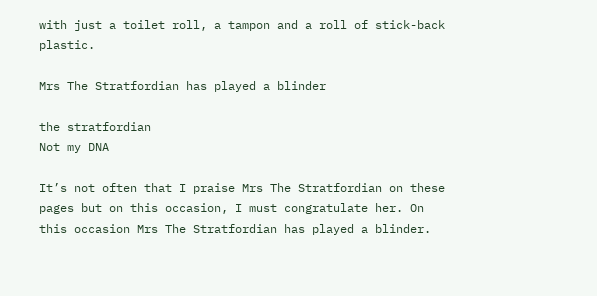with just a toilet roll, a tampon and a roll of stick-back plastic.

Mrs The Stratfordian has played a blinder

the stratfordian
Not my DNA

It’s not often that I praise Mrs The Stratfordian on these pages but on this occasion, I must congratulate her. On this occasion Mrs The Stratfordian has played a blinder.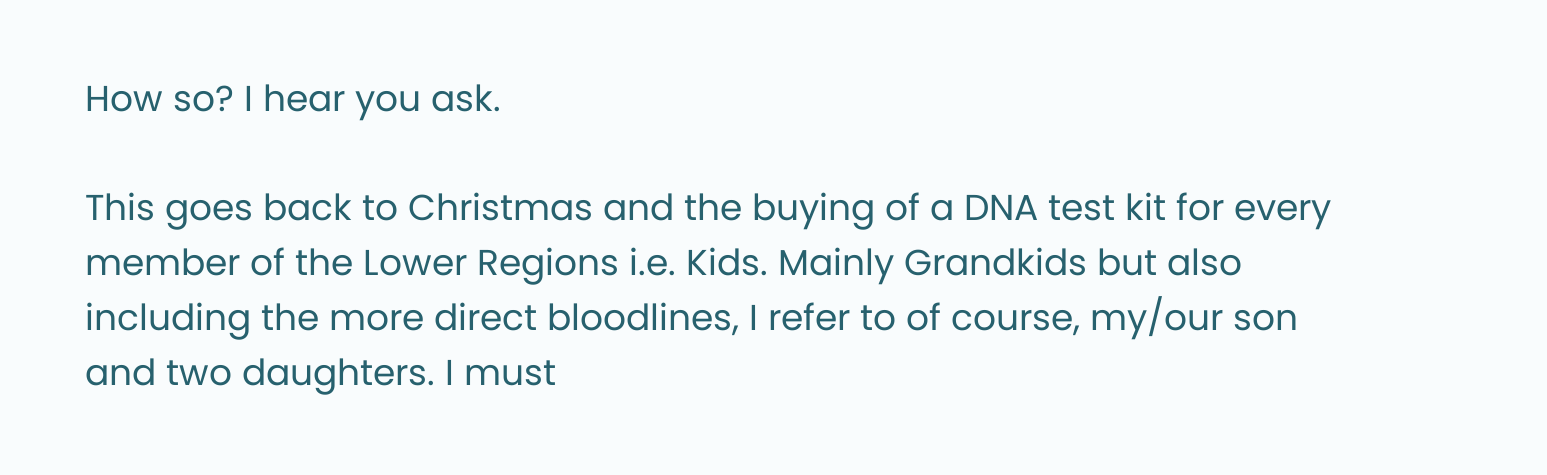How so? I hear you ask.

This goes back to Christmas and the buying of a DNA test kit for every member of the Lower Regions i.e. Kids. Mainly Grandkids but also including the more direct bloodlines, I refer to of course, my/our son and two daughters. I must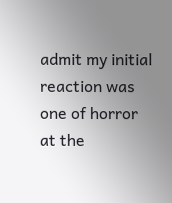admit my initial reaction was one of horror at the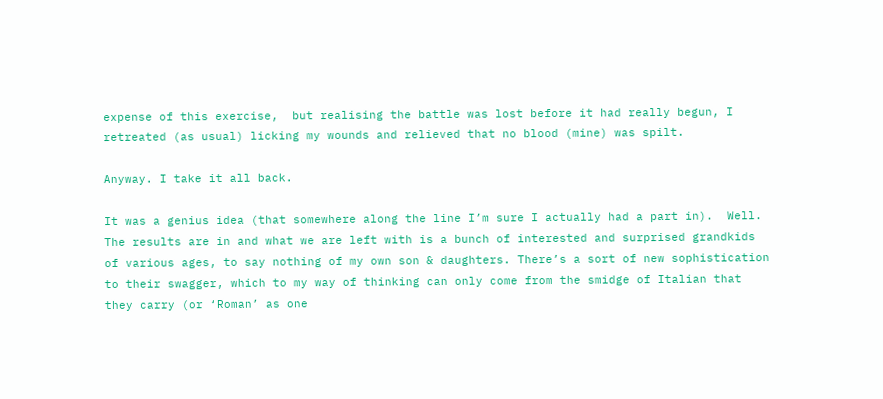expense of this exercise,  but realising the battle was lost before it had really begun, I retreated (as usual) licking my wounds and relieved that no blood (mine) was spilt.

Anyway. I take it all back.

It was a genius idea (that somewhere along the line I’m sure I actually had a part in).  Well. The results are in and what we are left with is a bunch of interested and surprised grandkids of various ages, to say nothing of my own son & daughters. There’s a sort of new sophistication to their swagger, which to my way of thinking can only come from the smidge of Italian that they carry (or ‘Roman’ as one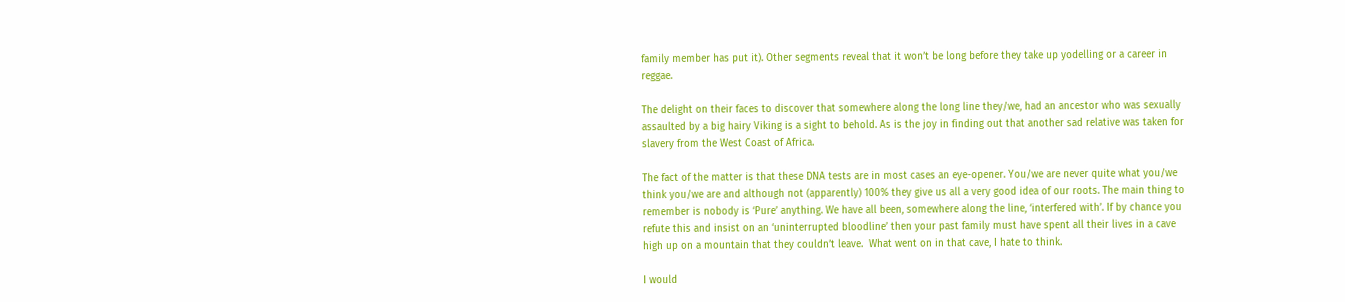family member has put it). Other segments reveal that it won’t be long before they take up yodelling or a career in reggae.

The delight on their faces to discover that somewhere along the long line they/we, had an ancestor who was sexually assaulted by a big hairy Viking is a sight to behold. As is the joy in finding out that another sad relative was taken for slavery from the West Coast of Africa.

The fact of the matter is that these DNA tests are in most cases an eye-opener. You/we are never quite what you/we think you/we are and although not (apparently) 100% they give us all a very good idea of our roots. The main thing to remember is nobody is ‘Pure’ anything. We have all been, somewhere along the line, ‘interfered with’. If by chance you refute this and insist on an ‘uninterrupted bloodline’ then your past family must have spent all their lives in a cave high up on a mountain that they couldn’t leave.  What went on in that cave, I hate to think.

I would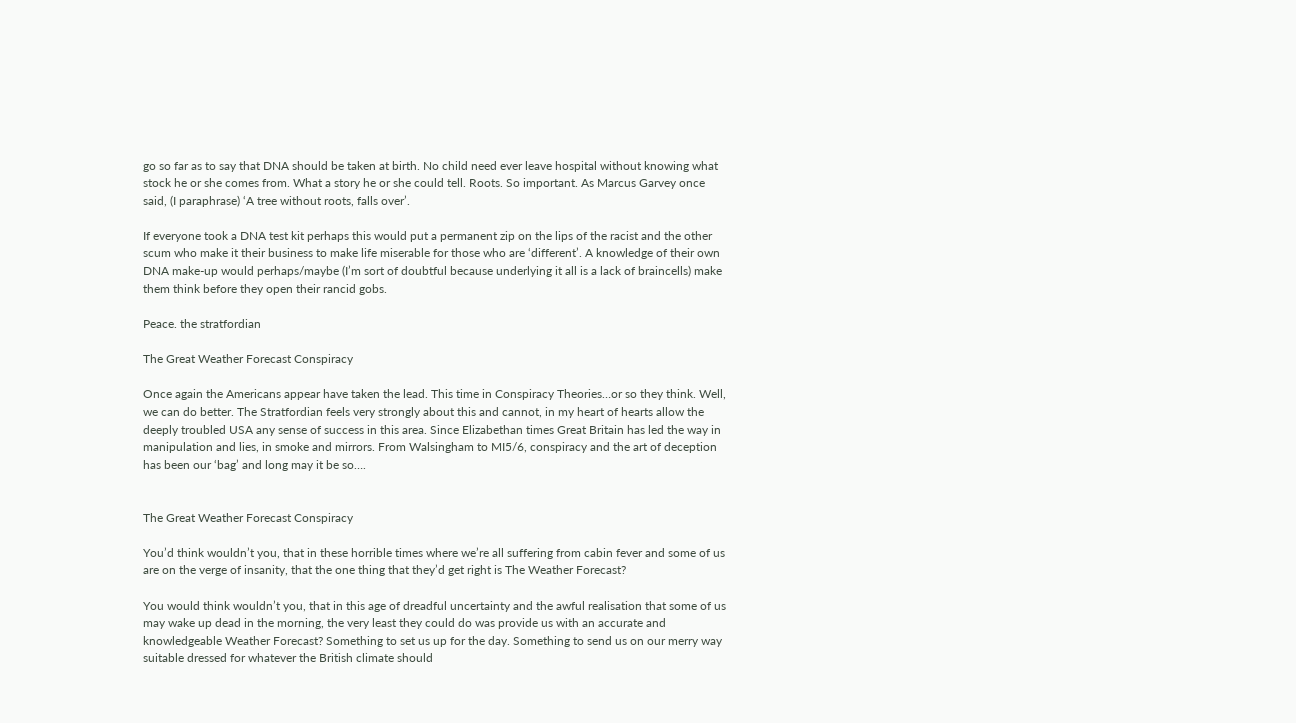go so far as to say that DNA should be taken at birth. No child need ever leave hospital without knowing what stock he or she comes from. What a story he or she could tell. Roots. So important. As Marcus Garvey once said, (I paraphrase) ‘A tree without roots, falls over’.

If everyone took a DNA test kit perhaps this would put a permanent zip on the lips of the racist and the other scum who make it their business to make life miserable for those who are ‘different’. A knowledge of their own DNA make-up would perhaps/maybe (I’m sort of doubtful because underlying it all is a lack of braincells) make them think before they open their rancid gobs.

Peace. the stratfordian

The Great Weather Forecast Conspiracy

Once again the Americans appear have taken the lead. This time in Conspiracy Theories…or so they think. Well, we can do better. The Stratfordian feels very strongly about this and cannot, in my heart of hearts allow the deeply troubled USA any sense of success in this area. Since Elizabethan times Great Britain has led the way in manipulation and lies, in smoke and mirrors. From Walsingham to MI5/6, conspiracy and the art of deception has been our ‘bag’ and long may it be so….


The Great Weather Forecast Conspiracy

You’d think wouldn’t you, that in these horrible times where we’re all suffering from cabin fever and some of us are on the verge of insanity, that the one thing that they’d get right is The Weather Forecast?

You would think wouldn’t you, that in this age of dreadful uncertainty and the awful realisation that some of us may wake up dead in the morning, the very least they could do was provide us with an accurate and knowledgeable Weather Forecast? Something to set us up for the day. Something to send us on our merry way suitable dressed for whatever the British climate should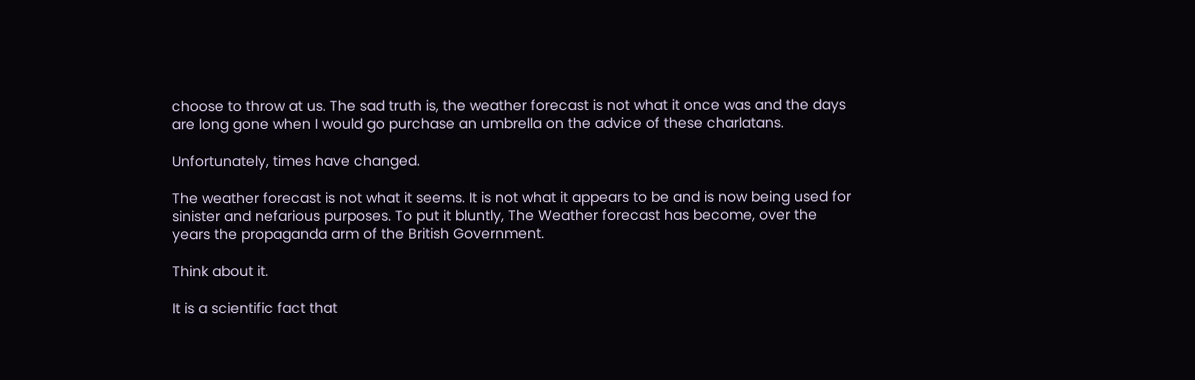choose to throw at us. The sad truth is, the weather forecast is not what it once was and the days are long gone when I would go purchase an umbrella on the advice of these charlatans.

Unfortunately, times have changed.

The weather forecast is not what it seems. It is not what it appears to be and is now being used for sinister and nefarious purposes. To put it bluntly, The Weather forecast has become, over the years the propaganda arm of the British Government.

Think about it.

It is a scientific fact that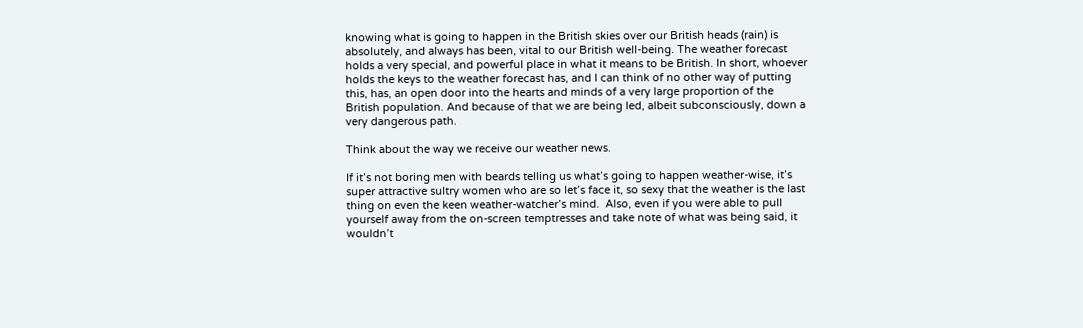knowing what is going to happen in the British skies over our British heads (rain) is absolutely, and always has been, vital to our British well-being. The weather forecast holds a very special, and powerful place in what it means to be British. In short, whoever holds the keys to the weather forecast has, and I can think of no other way of putting this, has, an open door into the hearts and minds of a very large proportion of the British population. And because of that we are being led, albeit subconsciously, down a very dangerous path.

Think about the way we receive our weather news.

If it’s not boring men with beards telling us what’s going to happen weather-wise, it’s super attractive sultry women who are so let’s face it, so sexy that the weather is the last thing on even the keen weather-watcher’s mind.  Also, even if you were able to pull yourself away from the on-screen temptresses and take note of what was being said, it wouldn’t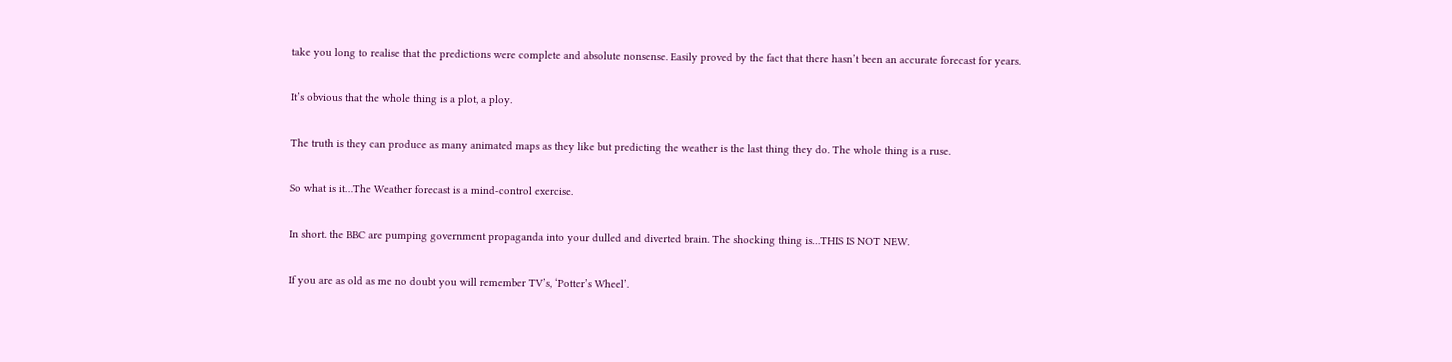take you long to realise that the predictions were complete and absolute nonsense. Easily proved by the fact that there hasn’t been an accurate forecast for years.

It’s obvious that the whole thing is a plot, a ploy.

The truth is they can produce as many animated maps as they like but predicting the weather is the last thing they do. The whole thing is a ruse.

So what is it…The Weather forecast is a mind-control exercise.

In short. the BBC are pumping government propaganda into your dulled and diverted brain. The shocking thing is…THIS IS NOT NEW.

If you are as old as me no doubt you will remember TV’s, ‘Potter’s Wheel’.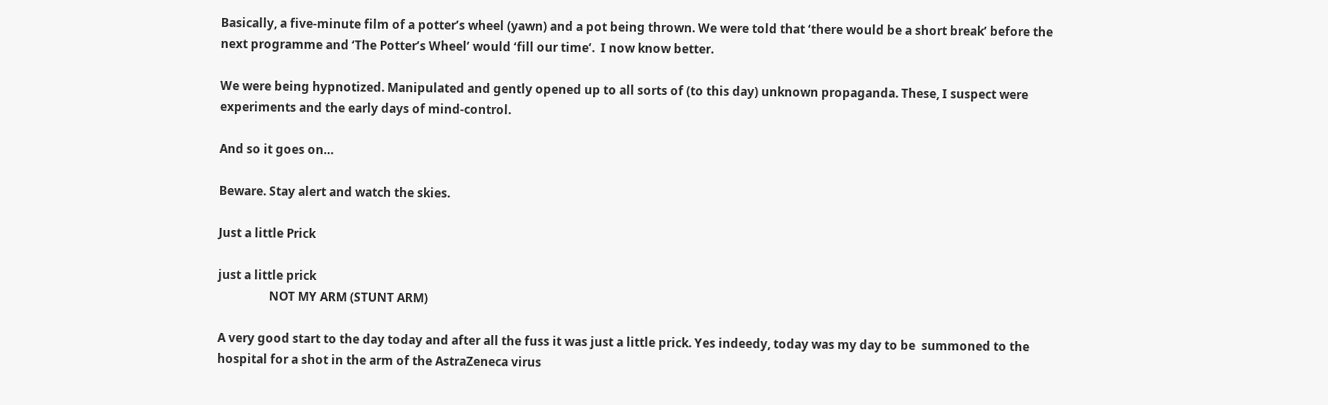Basically, a five-minute film of a potter’s wheel (yawn) and a pot being thrown. We were told that ‘there would be a short break’ before the next programme and ‘The Potter’s Wheel’ would ‘fill our time’.  I now know better.

We were being hypnotized. Manipulated and gently opened up to all sorts of (to this day) unknown propaganda. These, I suspect were experiments and the early days of mind-control.

And so it goes on…

Beware. Stay alert and watch the skies.

Just a little Prick

just a little prick
                 NOT MY ARM (STUNT ARM)

A very good start to the day today and after all the fuss it was just a little prick. Yes indeedy, today was my day to be  summoned to the hospital for a shot in the arm of the AstraZeneca virus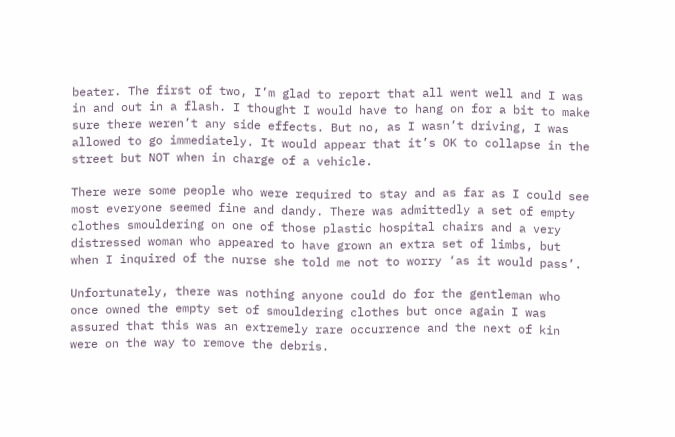beater. The first of two, I’m glad to report that all went well and I was in and out in a flash. I thought I would have to hang on for a bit to make sure there weren’t any side effects. But no, as I wasn’t driving, I was allowed to go immediately. It would appear that it’s OK to collapse in the street but NOT when in charge of a vehicle.

There were some people who were required to stay and as far as I could see most everyone seemed fine and dandy. There was admittedly a set of empty clothes smouldering on one of those plastic hospital chairs and a very distressed woman who appeared to have grown an extra set of limbs, but when I inquired of the nurse she told me not to worry ‘as it would pass’.

Unfortunately, there was nothing anyone could do for the gentleman who once owned the empty set of smouldering clothes but once again I was assured that this was an extremely rare occurrence and the next of kin were on the way to remove the debris.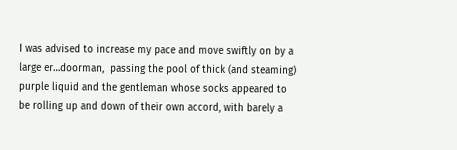I was advised to increase my pace and move swiftly on by a large er…doorman,  passing the pool of thick (and steaming) purple liquid and the gentleman whose socks appeared to be rolling up and down of their own accord, with barely a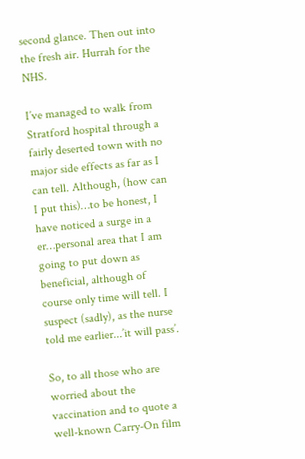second glance. Then out into the fresh air. Hurrah for the NHS.

I’ve managed to walk from Stratford hospital through a fairly deserted town with no major side effects as far as I can tell. Although, (how can I put this)…to be honest, I have noticed a surge in a er…personal area that I am going to put down as beneficial, although of course only time will tell. I suspect (sadly), as the nurse told me earlier...’it will pass’.

So, to all those who are worried about the vaccination and to quote a well-known Carry-On film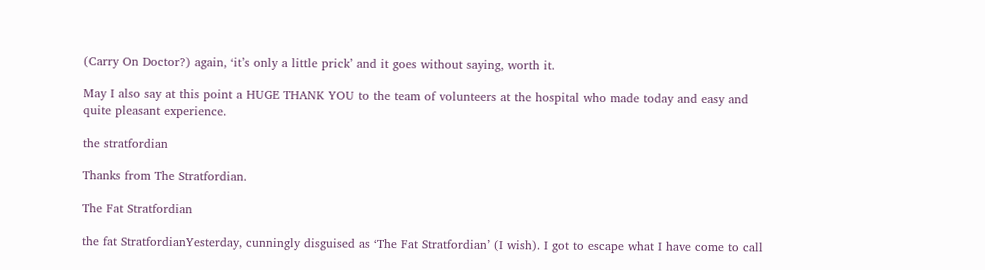(Carry On Doctor?) again, ‘it’s only a little prick’ and it goes without saying, worth it.

May I also say at this point a HUGE THANK YOU to the team of volunteers at the hospital who made today and easy and quite pleasant experience.

the stratfordian

Thanks from The Stratfordian.

The Fat Stratfordian

the fat StratfordianYesterday, cunningly disguised as ‘The Fat Stratfordian’ (I wish). I got to escape what I have come to call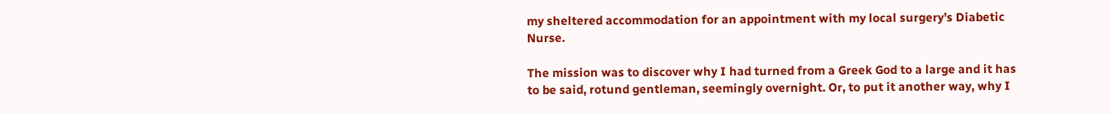my sheltered accommodation for an appointment with my local surgery’s Diabetic Nurse.

The mission was to discover why I had turned from a Greek God to a large and it has to be said, rotund gentleman, seemingly overnight. Or, to put it another way, why I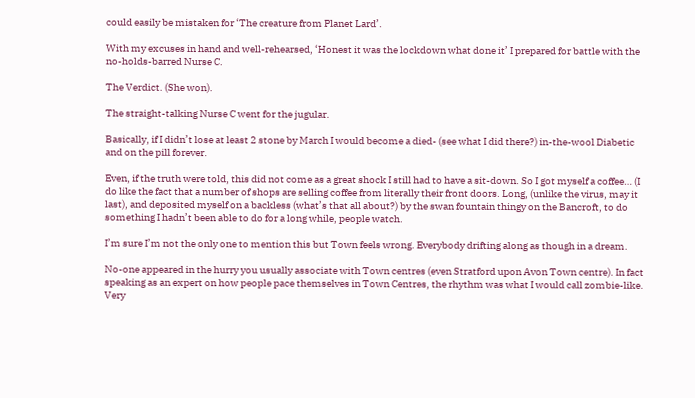could easily be mistaken for ‘The creature from Planet Lard’.

With my excuses in hand and well-rehearsed, ‘Honest it was the lockdown what done it’ I prepared for battle with the no-holds-barred Nurse C.

The Verdict. (She won).

The straight-talking Nurse C went for the jugular.

Basically, if I didn’t lose at least 2 stone by March I would become a died- (see what I did there?) in-the-wool Diabetic and on the pill forever.

Even, if the truth were told, this did not come as a great shock I still had to have a sit-down. So I got myself a coffee… (I do like the fact that a number of shops are selling coffee from literally their front doors. Long, (unlike the virus, may it last), and deposited myself on a backless (what’s that all about?) by the swan fountain thingy on the Bancroft, to do something I hadn’t been able to do for a long while, people watch.

I’m sure I’m not the only one to mention this but Town feels wrong. Everybody drifting along as though in a dream.

No-one appeared in the hurry you usually associate with Town centres (even Stratford upon Avon Town centre). In fact speaking as an expert on how people pace themselves in Town Centres, the rhythm was what I would call zombie-like. Very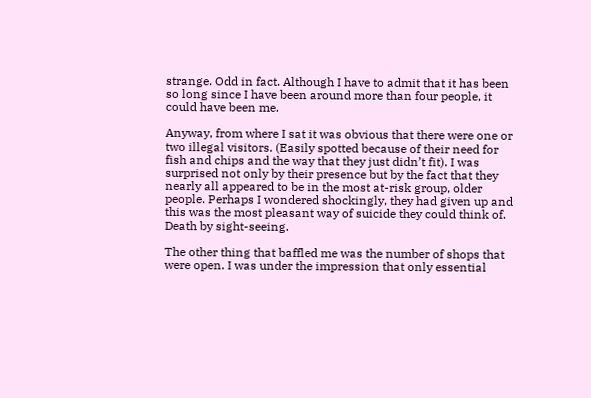strange. Odd in fact. Although I have to admit that it has been so long since I have been around more than four people, it could have been me.

Anyway, from where I sat it was obvious that there were one or two illegal visitors. (Easily spotted because of their need for fish and chips and the way that they just didn’t fit). I was surprised not only by their presence but by the fact that they nearly all appeared to be in the most at-risk group, older people. Perhaps I wondered shockingly, they had given up and this was the most pleasant way of suicide they could think of. Death by sight-seeing.

The other thing that baffled me was the number of shops that were open. I was under the impression that only essential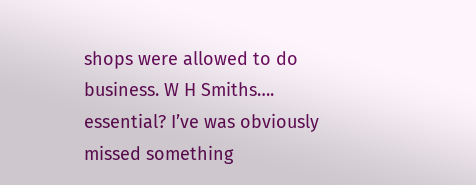shops were allowed to do business. W H Smiths…. essential? I’ve was obviously missed something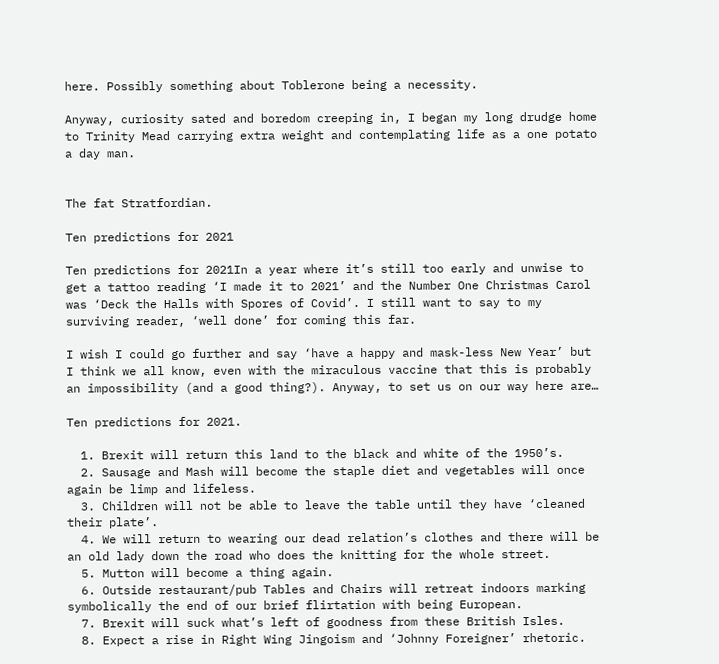here. Possibly something about Toblerone being a necessity.

Anyway, curiosity sated and boredom creeping in, I began my long drudge home to Trinity Mead carrying extra weight and contemplating life as a one potato a day man.


The fat Stratfordian.

Ten predictions for 2021

Ten predictions for 2021In a year where it’s still too early and unwise to get a tattoo reading ‘I made it to 2021’ and the Number One Christmas Carol was ‘Deck the Halls with Spores of Covid’. I still want to say to my surviving reader, ‘well done’ for coming this far.

I wish I could go further and say ‘have a happy and mask-less New Year’ but I think we all know, even with the miraculous vaccine that this is probably an impossibility (and a good thing?). Anyway, to set us on our way here are…

Ten predictions for 2021.

  1. Brexit will return this land to the black and white of the 1950’s.
  2. Sausage and Mash will become the staple diet and vegetables will once again be limp and lifeless.
  3. Children will not be able to leave the table until they have ‘cleaned their plate’.
  4. We will return to wearing our dead relation’s clothes and there will be an old lady down the road who does the knitting for the whole street.
  5. Mutton will become a thing again.
  6. Outside restaurant/pub Tables and Chairs will retreat indoors marking symbolically the end of our brief flirtation with being European.
  7. Brexit will suck what’s left of goodness from these British Isles.
  8. Expect a rise in Right Wing Jingoism and ‘Johnny Foreigner’ rhetoric.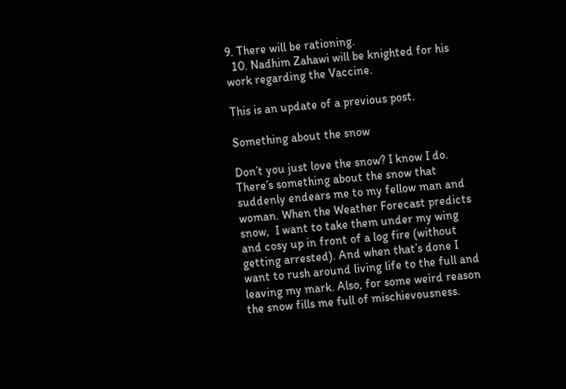9. There will be rationing.
  10. Nadhim Zahawi will be knighted for his work regarding the Vaccine.

This is an update of a previous post.

Something about the snow

Don’t you just love the snow? I know I do. There’s something about the snow that suddenly endears me to my fellow man and woman. When the Weather Forecast predicts snow,  I want to take them under my wing and cosy up in front of a log fire (without getting arrested). And when that’s done I want to rush around living life to the full and leaving my mark. Also, for some weird reason the snow fills me full of mischievousness.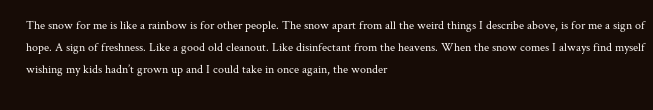The snow for me is like a rainbow is for other people. The snow apart from all the weird things I describe above, is for me a sign of hope. A sign of freshness. Like a good old cleanout. Like disinfectant from the heavens. When the snow comes I always find myself wishing my kids hadn’t grown up and I could take in once again, the wonder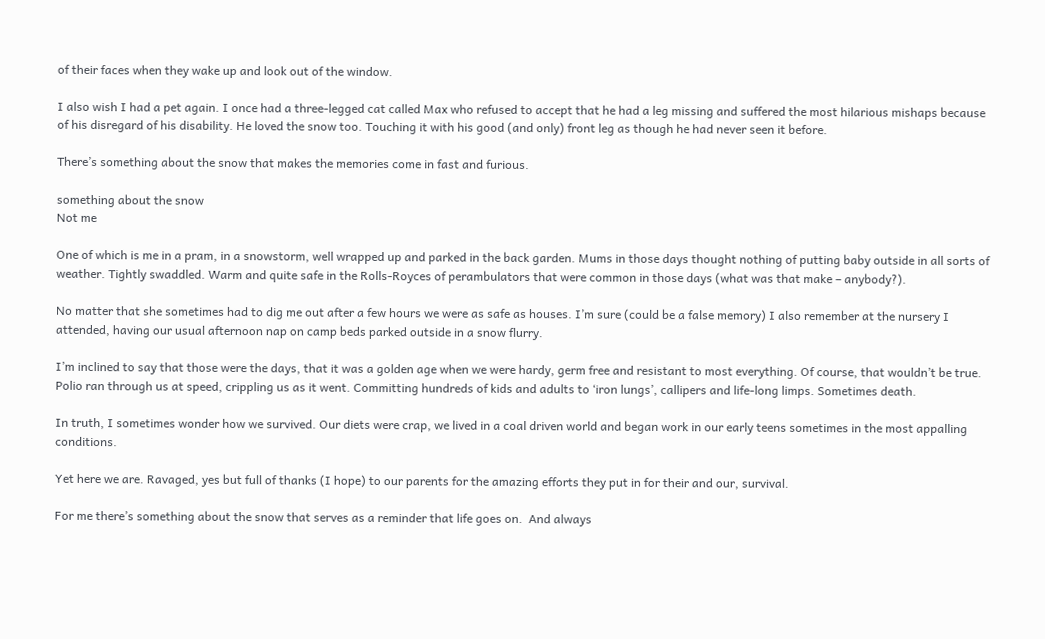of their faces when they wake up and look out of the window.

I also wish I had a pet again. I once had a three-legged cat called Max who refused to accept that he had a leg missing and suffered the most hilarious mishaps because of his disregard of his disability. He loved the snow too. Touching it with his good (and only) front leg as though he had never seen it before.

There’s something about the snow that makes the memories come in fast and furious.

something about the snow
Not me

One of which is me in a pram, in a snowstorm, well wrapped up and parked in the back garden. Mums in those days thought nothing of putting baby outside in all sorts of weather. Tightly swaddled. Warm and quite safe in the Rolls-Royces of perambulators that were common in those days (what was that make – anybody?).

No matter that she sometimes had to dig me out after a few hours we were as safe as houses. I’m sure (could be a false memory) I also remember at the nursery I attended, having our usual afternoon nap on camp beds parked outside in a snow flurry.

I’m inclined to say that those were the days, that it was a golden age when we were hardy, germ free and resistant to most everything. Of course, that wouldn’t be true. Polio ran through us at speed, crippling us as it went. Committing hundreds of kids and adults to ‘iron lungs’, callipers and life-long limps. Sometimes death.

In truth, I sometimes wonder how we survived. Our diets were crap, we lived in a coal driven world and began work in our early teens sometimes in the most appalling conditions.

Yet here we are. Ravaged, yes but full of thanks (I hope) to our parents for the amazing efforts they put in for their and our, survival.

For me there’s something about the snow that serves as a reminder that life goes on.  And always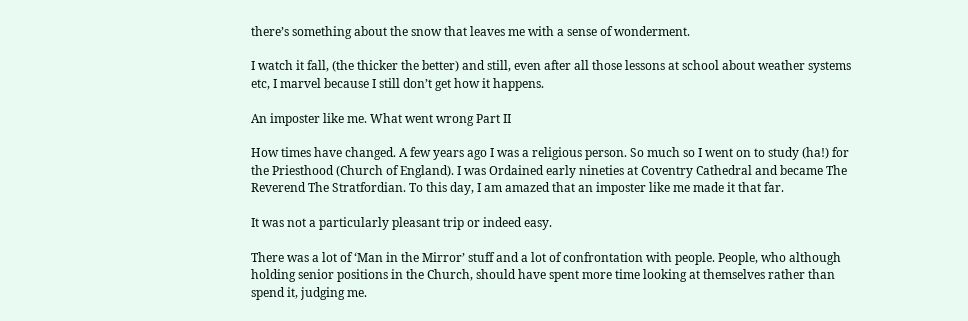there’s something about the snow that leaves me with a sense of wonderment.

I watch it fall, (the thicker the better) and still, even after all those lessons at school about weather systems etc, I marvel because I still don’t get how it happens.

An imposter like me. What went wrong Part II

How times have changed. A few years ago I was a religious person. So much so I went on to study (ha!) for the Priesthood (Church of England). I was Ordained early nineties at Coventry Cathedral and became The Reverend The Stratfordian. To this day, I am amazed that an imposter like me made it that far.

It was not a particularly pleasant trip or indeed easy.

There was a lot of ‘Man in the Mirror’ stuff and a lot of confrontation with people. People, who although holding senior positions in the Church, should have spent more time looking at themselves rather than  spend it, judging me.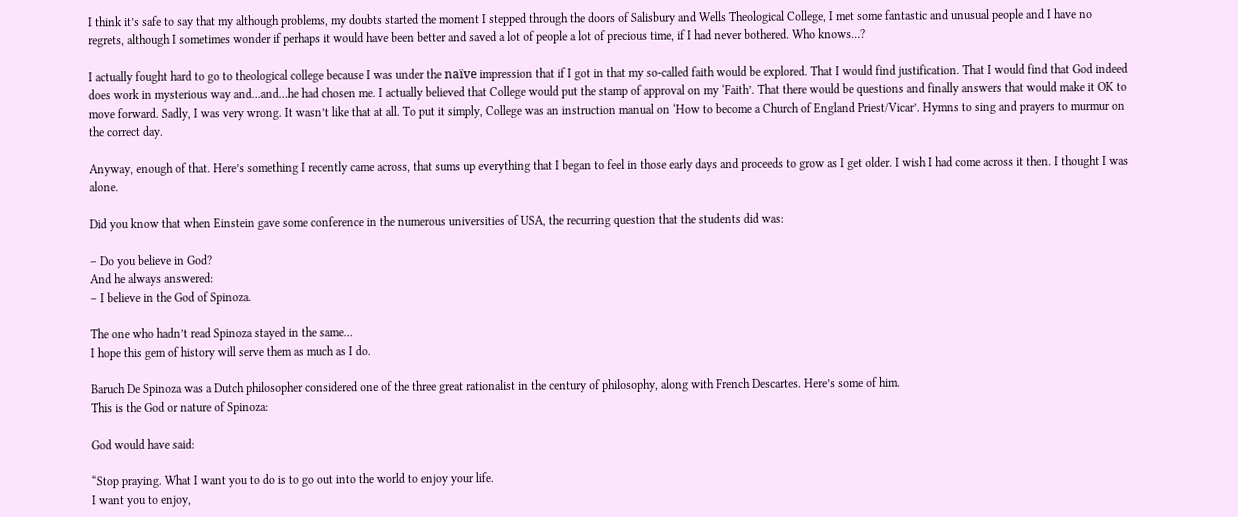I think it’s safe to say that my although problems, my doubts started the moment I stepped through the doors of Salisbury and Wells Theological College, I met some fantastic and unusual people and I have no regrets, although I sometimes wonder if perhaps it would have been better and saved a lot of people a lot of precious time, if I had never bothered. Who knows…?

I actually fought hard to go to theological college because I was under the naïve impression that if I got in that my so-called faith would be explored. That I would find justification. That I would find that God indeed does work in mysterious way and…and…he had chosen me. I actually believed that College would put the stamp of approval on my ‘Faith’. That there would be questions and finally answers that would make it OK to move forward. Sadly, I was very wrong. It wasn’t like that at all. To put it simply, College was an instruction manual on ‘How to become a Church of England Priest/Vicar’. Hymns to sing and prayers to murmur on the correct day.

Anyway, enough of that. Here’s something I recently came across, that sums up everything that I began to feel in those early days and proceeds to grow as I get older. I wish I had come across it then. I thought I was alone.

Did you know that when Einstein gave some conference in the numerous universities of USA, the recurring question that the students did was:

– Do you believe in God?
And he always answered:
– I believe in the God of Spinoza.

The one who hadn’t read Spinoza stayed in the same…
I hope this gem of history will serve them as much as I do.

Baruch De Spinoza was a Dutch philosopher considered one of the three great rationalist in the century of philosophy, along with French Descartes. Here’s some of him.
This is the God or nature of Spinoza:

God would have said:

“Stop praying. What I want you to do is to go out into the world to enjoy your life.
I want you to enjoy,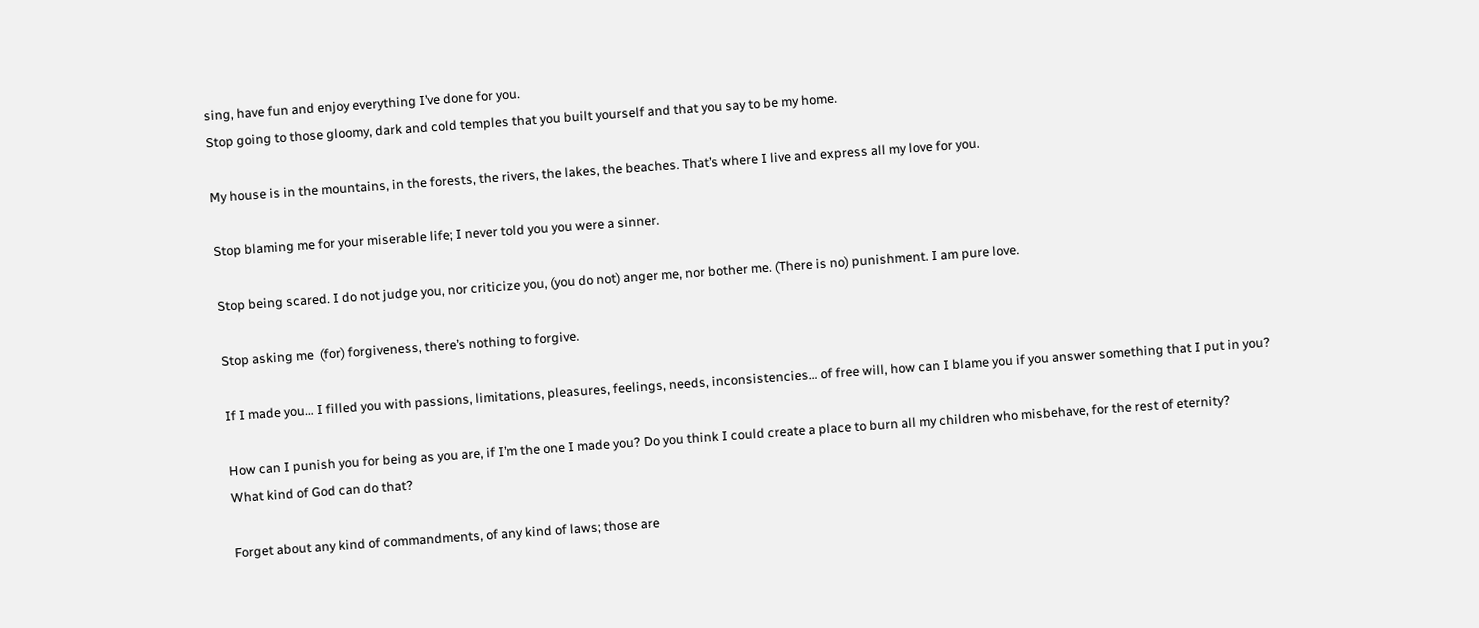sing, have fun and enjoy everything I’ve done for you.
Stop going to those gloomy, dark and cold temples that you built yourself and that you say to be my home.

My house is in the mountains, in the forests, the rivers, the lakes, the beaches. That’s where I live and express all my love for you.

Stop blaming me for your miserable life; I never told you you were a sinner.

Stop being scared. I do not judge you, nor criticize you, (you do not) anger me, nor bother me. (There is no) punishment. I am pure love.

Stop asking me  (for) forgiveness, there’s nothing to forgive.

If I made you… I filled you with passions, limitations, pleasures, feelings, needs, inconsistencies… of free will, how can I blame you if you answer something that I put in you?

How can I punish you for being as you are, if I’m the one I made you? Do you think I could create a place to burn all my children who misbehave, for the rest of eternity?
What kind of God can do that?

Forget about any kind of commandments, of any kind of laws; those are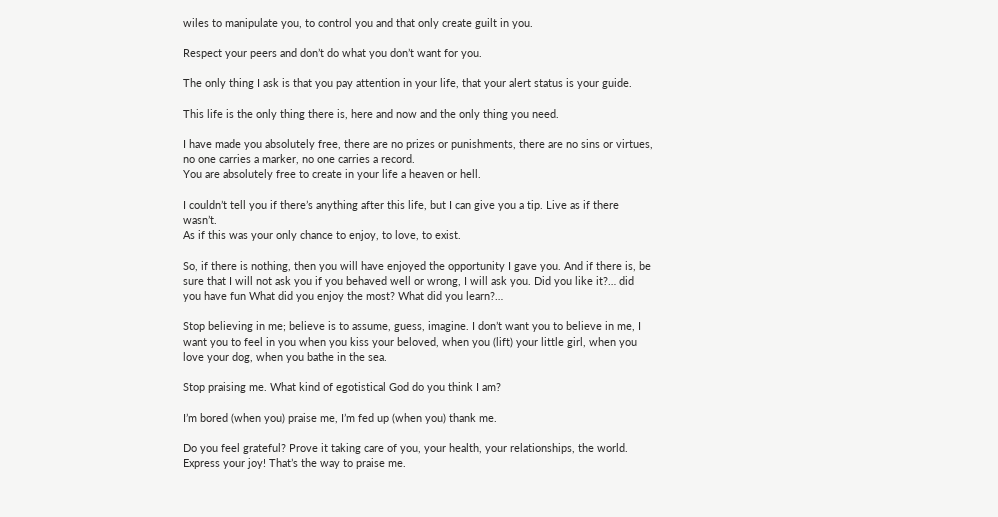wiles to manipulate you, to control you and that only create guilt in you.

Respect your peers and don’t do what you don’t want for you.

The only thing I ask is that you pay attention in your life, that your alert status is your guide.

This life is the only thing there is, here and now and the only thing you need.

I have made you absolutely free, there are no prizes or punishments, there are no sins or virtues, no one carries a marker, no one carries a record.
You are absolutely free to create in your life a heaven or hell.

I couldn’t tell you if there’s anything after this life, but I can give you a tip. Live as if there wasn’t.
As if this was your only chance to enjoy, to love, to exist.

So, if there is nothing, then you will have enjoyed the opportunity I gave you. And if there is, be sure that I will not ask you if you behaved well or wrong, I will ask you. Did you like it?… did you have fun What did you enjoy the most? What did you learn?…

Stop believing in me; believe is to assume, guess, imagine. I don’t want you to believe in me, I want you to feel in you when you kiss your beloved, when you (lift) your little girl, when you love your dog, when you bathe in the sea.

Stop praising me. What kind of egotistical God do you think I am?

I’m bored (when you) praise me, I’m fed up (when you) thank me.

Do you feel grateful? Prove it taking care of you, your health, your relationships, the world. Express your joy! That’s the way to praise me.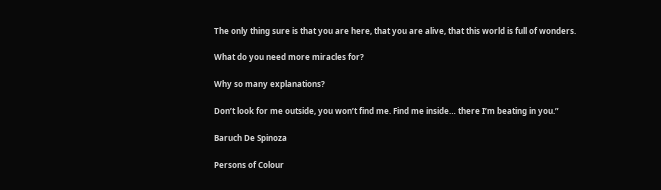The only thing sure is that you are here, that you are alive, that this world is full of wonders.

What do you need more miracles for?

Why so many explanations?

Don’t look for me outside, you won’t find me. Find me inside… there I’m beating in you.”

Baruch De Spinoza

Persons of Colour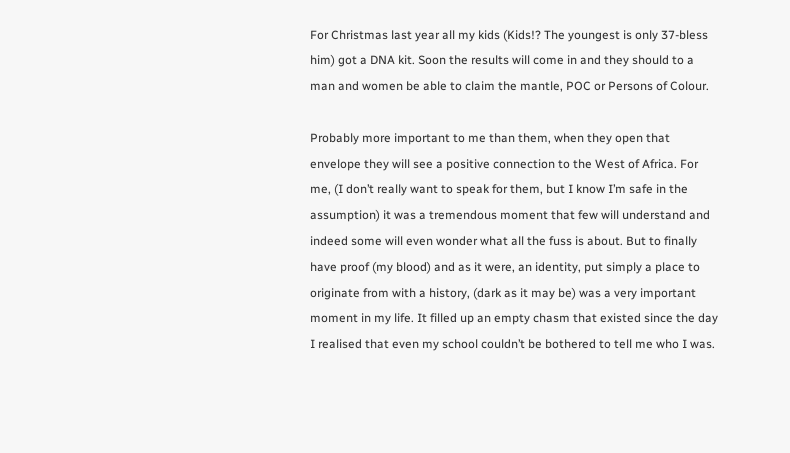For Christmas last year all my kids (Kids!? The youngest is only 37-bless him) got a DNA kit. Soon the results will come in and they should to a man and women be able to claim the mantle, POC or Persons of Colour.

Probably more important to me than them, when they open that envelope they will see a positive connection to the West of Africa. For me, (I don’t really want to speak for them, but I know I’m safe in the assumption) it was a tremendous moment that few will understand and indeed some will even wonder what all the fuss is about. But to finally have proof (my blood) and as it were, an identity, put simply a place to originate from with a history, (dark as it may be) was a very important moment in my life. It filled up an empty chasm that existed since the day I realised that even my school couldn’t be bothered to tell me who I was.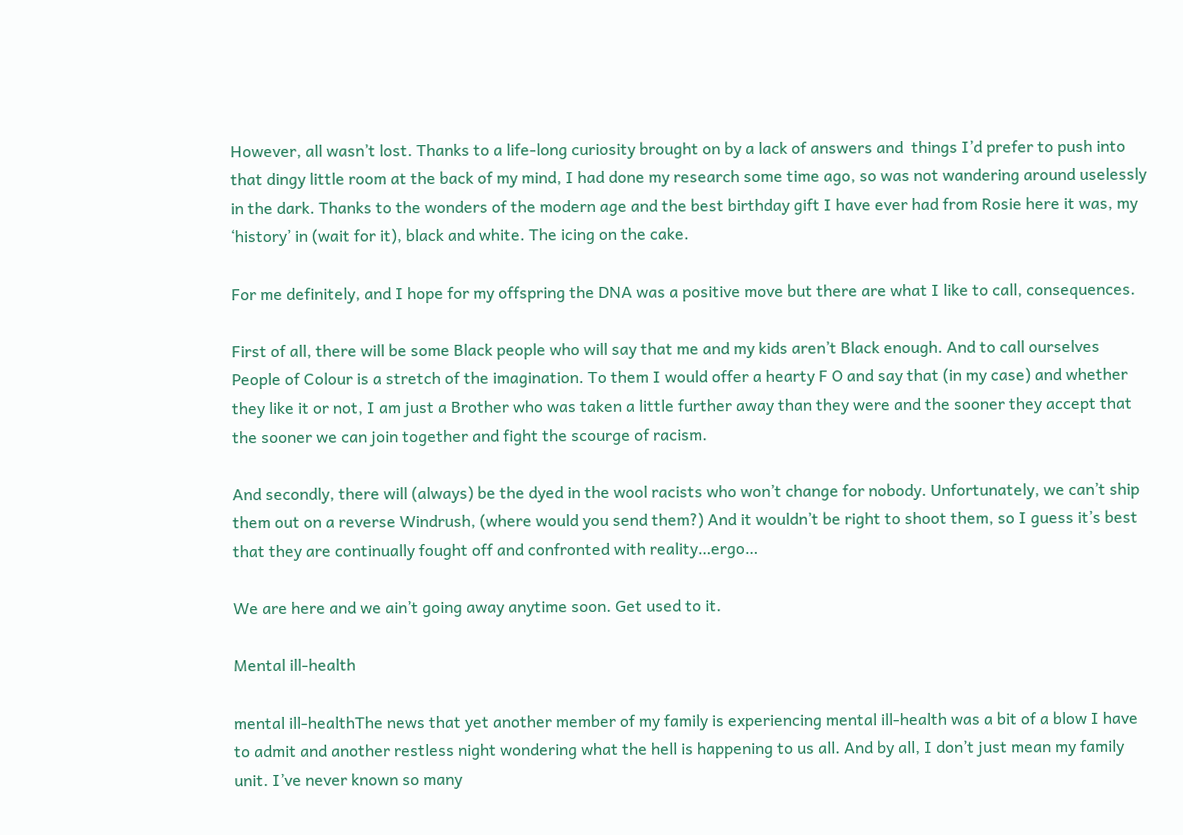However, all wasn’t lost. Thanks to a life-long curiosity brought on by a lack of answers and  things I’d prefer to push into that dingy little room at the back of my mind, I had done my research some time ago, so was not wandering around uselessly in the dark. Thanks to the wonders of the modern age and the best birthday gift I have ever had from Rosie here it was, my ‘history’ in (wait for it), black and white. The icing on the cake.

For me definitely, and I hope for my offspring the DNA was a positive move but there are what I like to call, consequences.

First of all, there will be some Black people who will say that me and my kids aren’t Black enough. And to call ourselves People of Colour is a stretch of the imagination. To them I would offer a hearty F O and say that (in my case) and whether they like it or not, I am just a Brother who was taken a little further away than they were and the sooner they accept that the sooner we can join together and fight the scourge of racism.

And secondly, there will (always) be the dyed in the wool racists who won’t change for nobody. Unfortunately, we can’t ship them out on a reverse Windrush, (where would you send them?) And it wouldn’t be right to shoot them, so I guess it’s best that they are continually fought off and confronted with reality…ergo…

We are here and we ain’t going away anytime soon. Get used to it.

Mental ill-health

mental ill-healthThe news that yet another member of my family is experiencing mental ill-health was a bit of a blow I have to admit and another restless night wondering what the hell is happening to us all. And by all, I don’t just mean my family unit. I’ve never known so many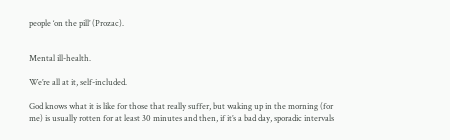people ‘on the pill’ (Prozac).


Mental ill-health.

We’re all at it, self-included.

God knows what it is like for those that really suffer, but waking up in the morning (for me) is usually rotten for at least 30 minutes and then, if it’s a bad day, sporadic intervals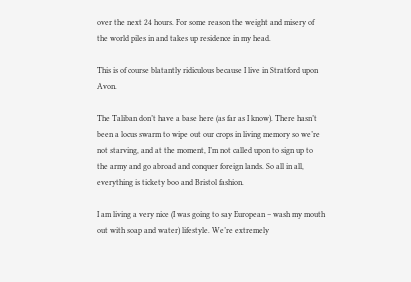over the next 24 hours. For some reason the weight and misery of the world piles in and takes up residence in my head.

This is of course blatantly ridiculous because I live in Stratford upon Avon.

The Taliban don’t have a base here (as far as I know). There hasn’t been a locus swarm to wipe out our crops in living memory so we’re not starving, and at the moment, I’m not called upon to sign up to the army and go abroad and conquer foreign lands. So all in all, everything is tickety boo and Bristol fashion.

I am living a very nice (I was going to say European – wash my mouth out with soap and water) lifestyle. We’re extremely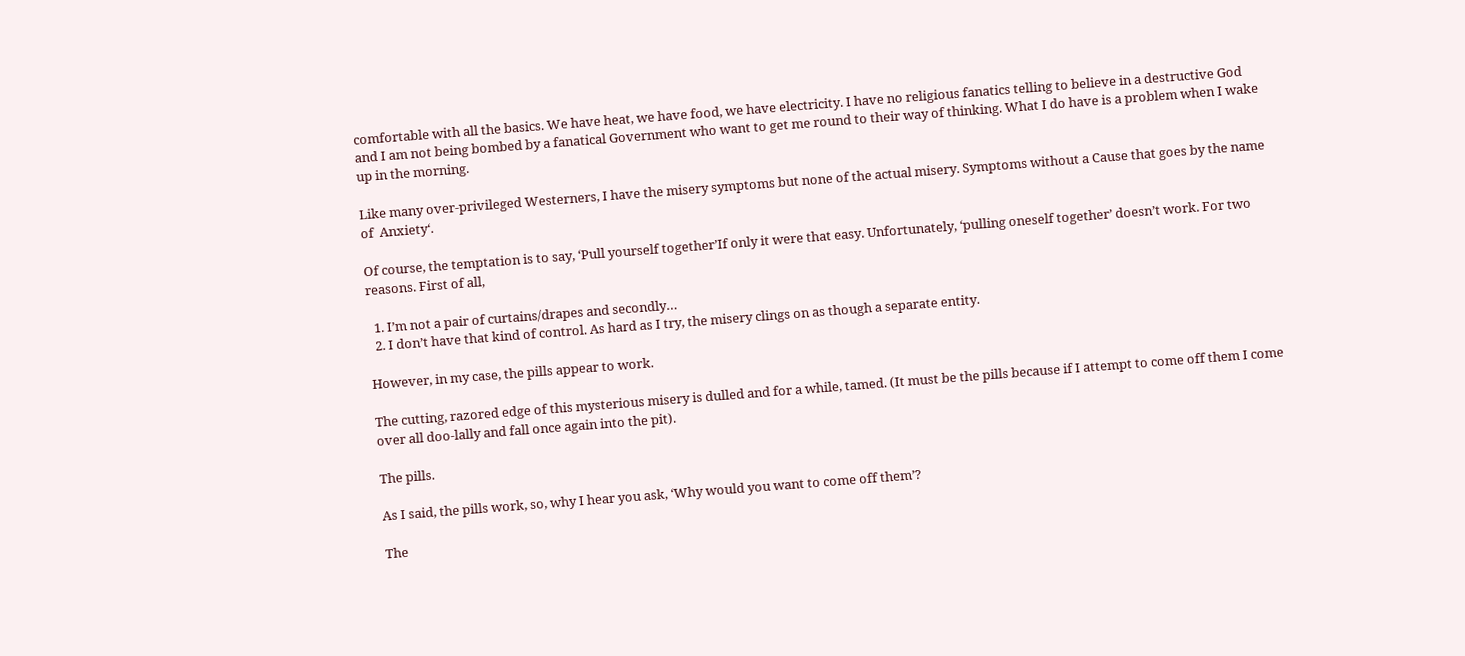comfortable with all the basics. We have heat, we have food, we have electricity. I have no religious fanatics telling to believe in a destructive God and I am not being bombed by a fanatical Government who want to get me round to their way of thinking. What I do have is a problem when I wake up in the morning.

Like many over-privileged Westerners, I have the misery symptoms but none of the actual misery. Symptoms without a Cause that goes by the name of  Anxiety‘.

Of course, the temptation is to say, ‘Pull yourself together’If only it were that easy. Unfortunately, ‘pulling oneself together’ doesn’t work. For two reasons. First of all,

  1. I’m not a pair of curtains/drapes and secondly…
  2. I don’t have that kind of control. As hard as I try, the misery clings on as though a separate entity.

However, in my case, the pills appear to work.

The cutting, razored edge of this mysterious misery is dulled and for a while, tamed. (It must be the pills because if I attempt to come off them I come over all doo-lally and fall once again into the pit).

The pills.

As I said, the pills work, so, why I hear you ask, ‘Why would you want to come off them’?

The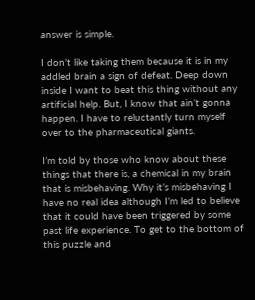answer is simple.

I don’t like taking them because it is in my addled brain a sign of defeat. Deep down inside I want to beat this thing without any artificial help. But, I know that ain’t gonna happen. I have to reluctantly turn myself over to the pharmaceutical giants.

I’m told by those who know about these things that there is, a chemical in my brain that is misbehaving. Why it’s misbehaving I have no real idea although I’m led to believe that it could have been triggered by some past life experience. To get to the bottom of this puzzle and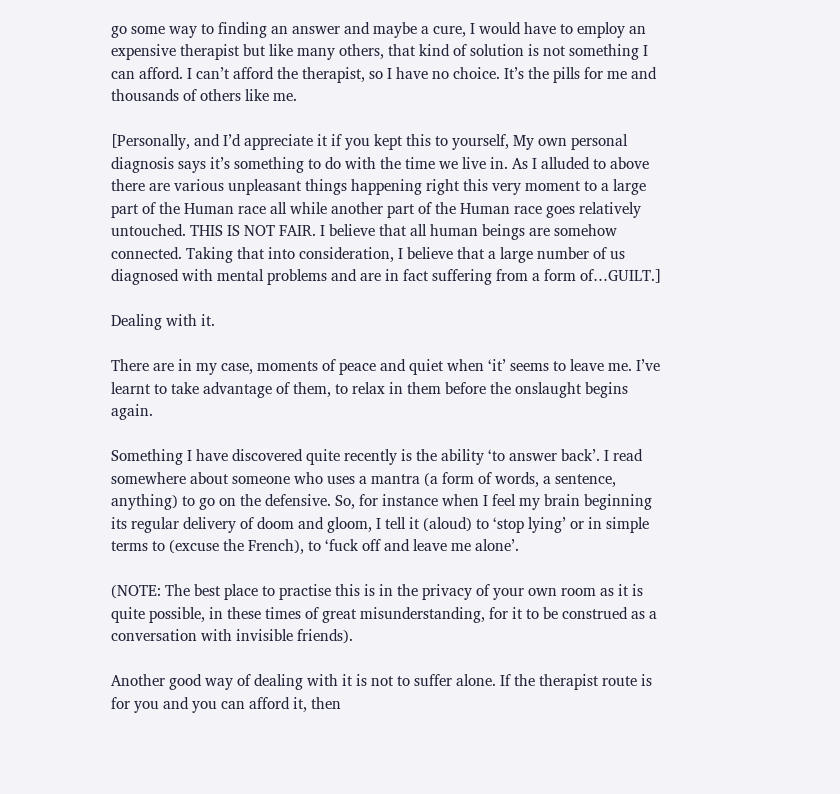go some way to finding an answer and maybe a cure, I would have to employ an expensive therapist but like many others, that kind of solution is not something I can afford. I can’t afford the therapist, so I have no choice. It’s the pills for me and thousands of others like me.

[Personally, and I’d appreciate it if you kept this to yourself, My own personal diagnosis says it’s something to do with the time we live in. As I alluded to above there are various unpleasant things happening right this very moment to a large part of the Human race all while another part of the Human race goes relatively untouched. THIS IS NOT FAIR. I believe that all human beings are somehow connected. Taking that into consideration, I believe that a large number of us diagnosed with mental problems and are in fact suffering from a form of…GUILT.]

Dealing with it.

There are in my case, moments of peace and quiet when ‘it’ seems to leave me. I’ve learnt to take advantage of them, to relax in them before the onslaught begins again.

Something I have discovered quite recently is the ability ‘to answer back’. I read somewhere about someone who uses a mantra (a form of words, a sentence, anything) to go on the defensive. So, for instance when I feel my brain beginning its regular delivery of doom and gloom, I tell it (aloud) to ‘stop lying’ or in simple terms to (excuse the French), to ‘fuck off and leave me alone’.

(NOTE: The best place to practise this is in the privacy of your own room as it is quite possible, in these times of great misunderstanding, for it to be construed as a conversation with invisible friends).

Another good way of dealing with it is not to suffer alone. If the therapist route is for you and you can afford it, then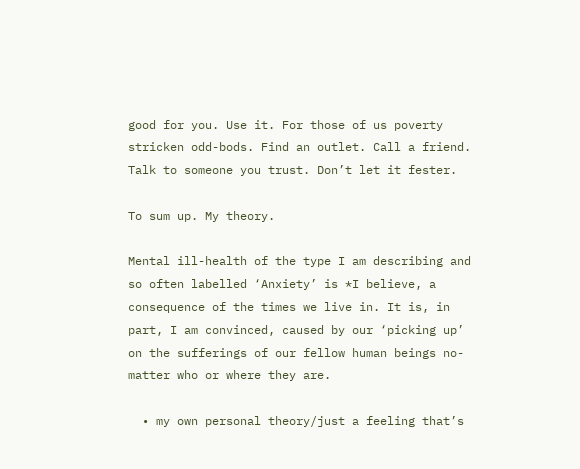good for you. Use it. For those of us poverty stricken odd-bods. Find an outlet. Call a friend. Talk to someone you trust. Don’t let it fester.

To sum up. My theory.

Mental ill-health of the type I am describing and so often labelled ‘Anxiety’ is *I believe, a consequence of the times we live in. It is, in part, I am convinced, caused by our ‘picking up’ on the sufferings of our fellow human beings no-matter who or where they are.

  • my own personal theory/just a feeling that’s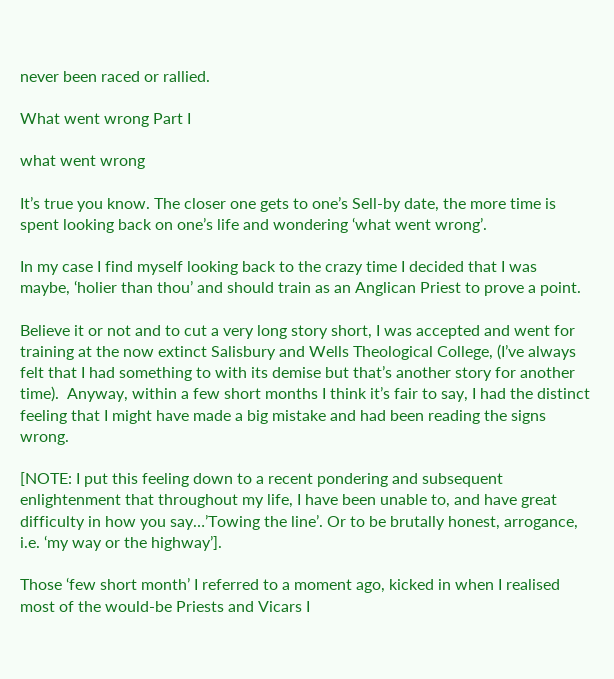never been raced or rallied.

What went wrong Part I

what went wrong

It’s true you know. The closer one gets to one’s Sell-by date, the more time is spent looking back on one’s life and wondering ‘what went wrong’.

In my case I find myself looking back to the crazy time I decided that I was maybe, ‘holier than thou’ and should train as an Anglican Priest to prove a point.

Believe it or not and to cut a very long story short, I was accepted and went for training at the now extinct Salisbury and Wells Theological College, (I’ve always felt that I had something to with its demise but that’s another story for another time).  Anyway, within a few short months I think it’s fair to say, I had the distinct feeling that I might have made a big mistake and had been reading the signs wrong.

[NOTE: I put this feeling down to a recent pondering and subsequent enlightenment that throughout my life, I have been unable to, and have great difficulty in how you say…’Towing the line’. Or to be brutally honest, arrogance, i.e. ‘my way or the highway’].

Those ‘few short month’ I referred to a moment ago, kicked in when I realised most of the would-be Priests and Vicars I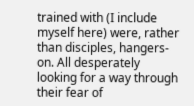trained with (I include myself here) were, rather than disciples, hangers-on. All desperately looking for a way through their fear of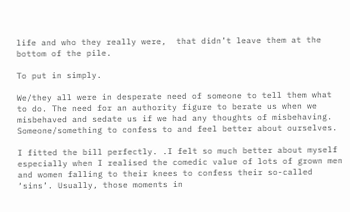life and who they really were,  that didn’t leave them at the bottom of the pile.

To put in simply.

We/they all were in desperate need of someone to tell them what to do. The need for an authority figure to berate us when we misbehaved and sedate us if we had any thoughts of misbehaving. Someone/something to confess to and feel better about ourselves.

I fitted the bill perfectly. .I felt so much better about myself especially when I realised the comedic value of lots of grown men and women falling to their knees to confess their so-called ‘sins’. Usually, those moments in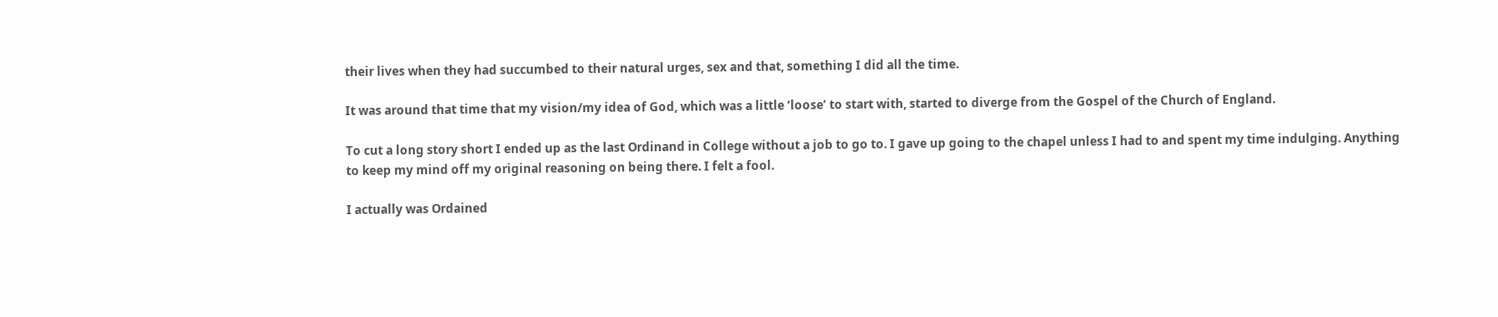their lives when they had succumbed to their natural urges, sex and that, something I did all the time.

It was around that time that my vision/my idea of God, which was a little ‘loose’ to start with, started to diverge from the Gospel of the Church of England.

To cut a long story short I ended up as the last Ordinand in College without a job to go to. I gave up going to the chapel unless I had to and spent my time indulging. Anything to keep my mind off my original reasoning on being there. I felt a fool.

I actually was Ordained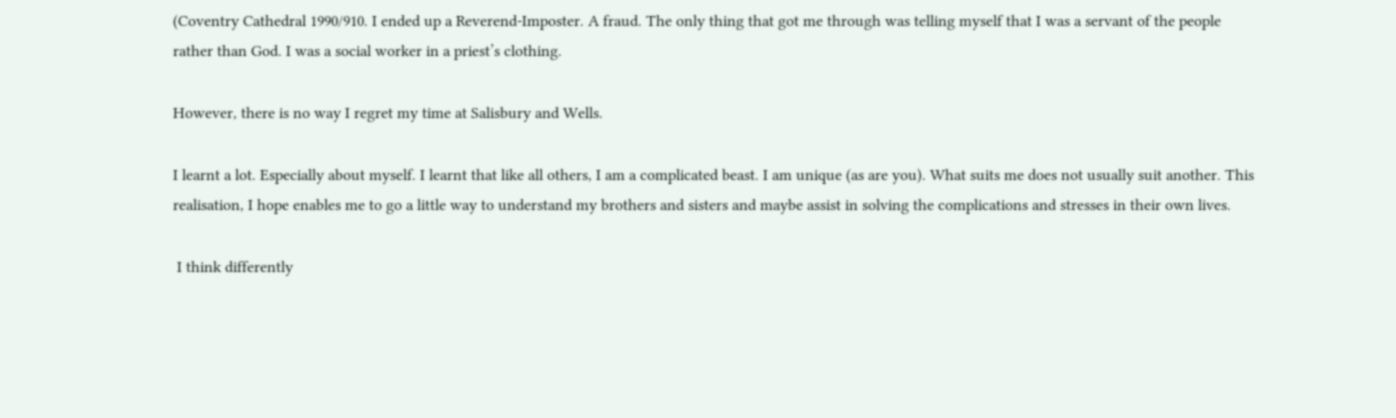(Coventry Cathedral 1990/910. I ended up a Reverend-Imposter. A fraud. The only thing that got me through was telling myself that I was a servant of the people rather than God. I was a social worker in a priest’s clothing.

However, there is no way I regret my time at Salisbury and Wells.

I learnt a lot. Especially about myself. I learnt that like all others, I am a complicated beast. I am unique (as are you). What suits me does not usually suit another. This realisation, I hope enables me to go a little way to understand my brothers and sisters and maybe assist in solving the complications and stresses in their own lives.

 I think differently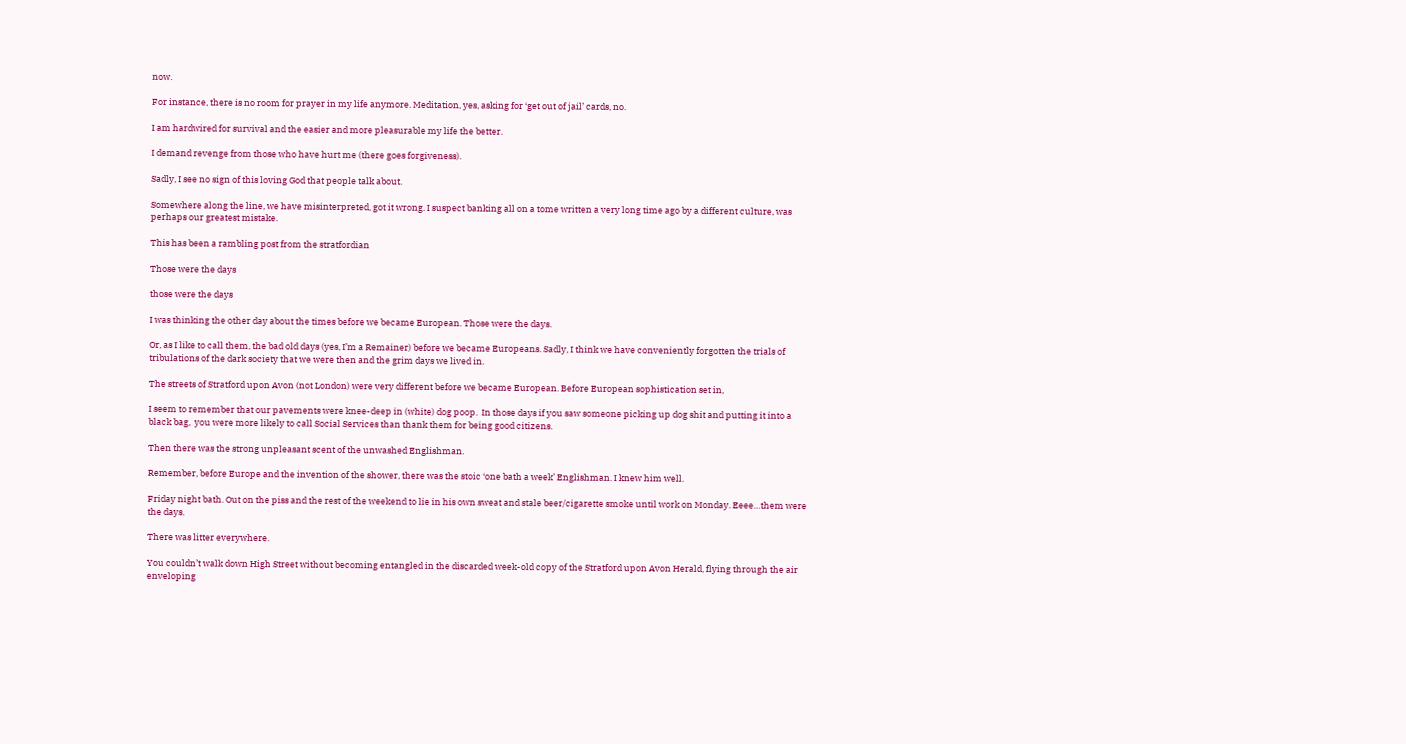now.

For instance, there is no room for prayer in my life anymore. Meditation, yes, asking for ‘get out of jail’ cards, no.

I am hardwired for survival and the easier and more pleasurable my life the better.

I demand revenge from those who have hurt me (there goes forgiveness).

Sadly, I see no sign of this loving God that people talk about.

Somewhere along the line, we have misinterpreted, got it wrong. I suspect banking all on a tome written a very long time ago by a different culture, was perhaps our greatest mistake.

This has been a rambling post from the stratfordian

Those were the days

those were the days

I was thinking the other day about the times before we became European. Those were the days.

Or, as I like to call them, the bad old days (yes, I’m a Remainer) before we became Europeans. Sadly, I think we have conveniently forgotten the trials of tribulations of the dark society that we were then and the grim days we lived in.

The streets of Stratford upon Avon (not London) were very different before we became European. Before European sophistication set in,

I seem to remember that our pavements were knee-deep in (white) dog poop.  In those days if you saw someone picking up dog shit and putting it into a black bag,  you were more likely to call Social Services than thank them for being good citizens.

Then there was the strong unpleasant scent of the unwashed Englishman.

Remember, before Europe and the invention of the shower, there was the stoic ‘one bath a week’ Englishman. I knew him well.

Friday night bath. Out on the piss and the rest of the weekend to lie in his own sweat and stale beer/cigarette smoke until work on Monday. Eeee…them were the days.

There was litter everywhere.

You couldn’t walk down High Street without becoming entangled in the discarded week-old copy of the Stratford upon Avon Herald, flying through the air enveloping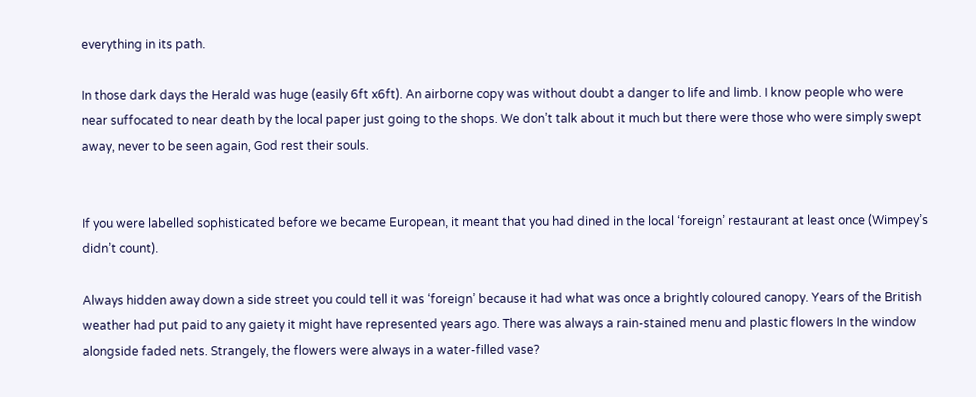everything in its path.

In those dark days the Herald was huge (easily 6ft x6ft). An airborne copy was without doubt a danger to life and limb. I know people who were near suffocated to near death by the local paper just going to the shops. We don’t talk about it much but there were those who were simply swept away, never to be seen again, God rest their souls.


If you were labelled sophisticated before we became European, it meant that you had dined in the local ‘foreign’ restaurant at least once (Wimpey’s didn’t count).

Always hidden away down a side street you could tell it was ‘foreign’ because it had what was once a brightly coloured canopy. Years of the British weather had put paid to any gaiety it might have represented years ago. There was always a rain-stained menu and plastic flowers In the window alongside faded nets. Strangely, the flowers were always in a water-filled vase?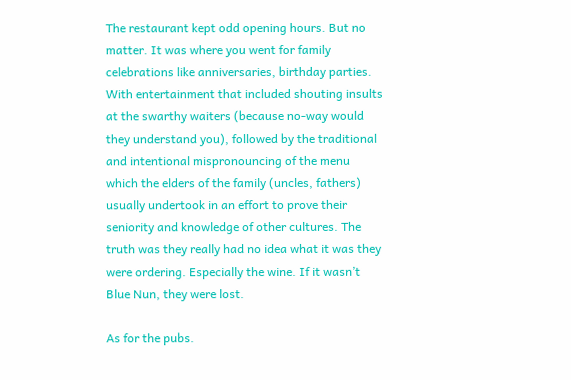The restaurant kept odd opening hours. But no matter. It was where you went for family celebrations like anniversaries, birthday parties. With entertainment that included shouting insults at the swarthy waiters (because no-way would they understand you), followed by the traditional and intentional mispronouncing of the menu which the elders of the family (uncles, fathers) usually undertook in an effort to prove their seniority and knowledge of other cultures. The truth was they really had no idea what it was they were ordering. Especially the wine. If it wasn’t Blue Nun, they were lost.

As for the pubs.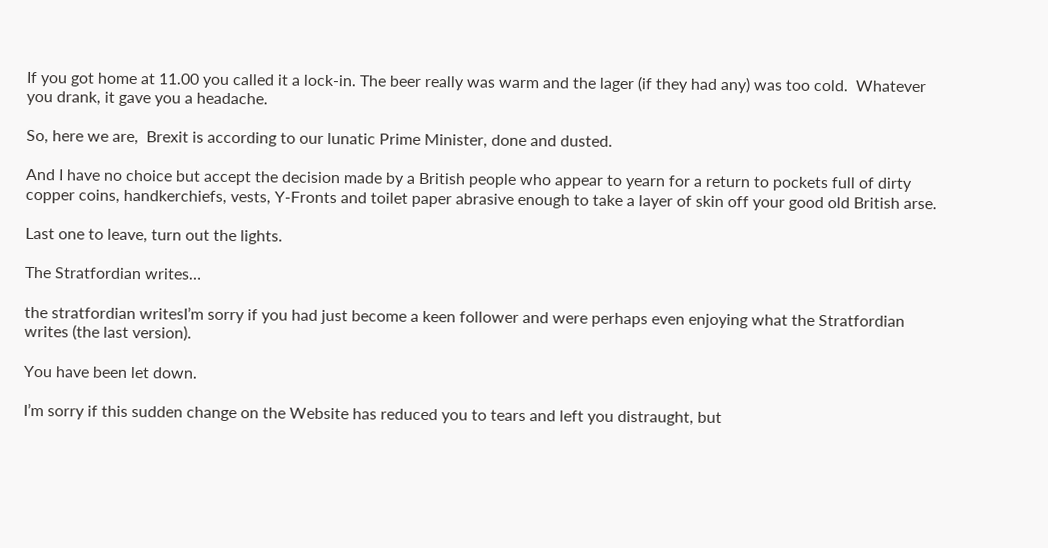If you got home at 11.00 you called it a lock-in. The beer really was warm and the lager (if they had any) was too cold.  Whatever you drank, it gave you a headache.

So, here we are,  Brexit is according to our lunatic Prime Minister, done and dusted.

And I have no choice but accept the decision made by a British people who appear to yearn for a return to pockets full of dirty copper coins, handkerchiefs, vests, Y-Fronts and toilet paper abrasive enough to take a layer of skin off your good old British arse.

Last one to leave, turn out the lights.

The Stratfordian writes…

the stratfordian writesI’m sorry if you had just become a keen follower and were perhaps even enjoying what the Stratfordian writes (the last version).

You have been let down.

I’m sorry if this sudden change on the Website has reduced you to tears and left you distraught, but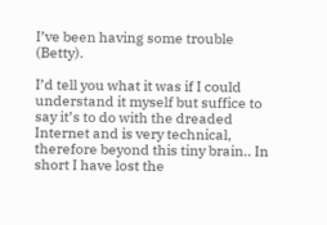I’ve been having some trouble (Betty).

I’d tell you what it was if I could understand it myself but suffice to say it’s to do with the dreaded Internet and is very technical, therefore beyond this tiny brain.. In short I have lost the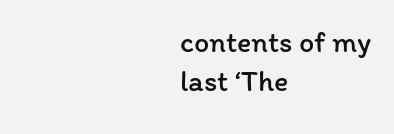contents of my last ‘The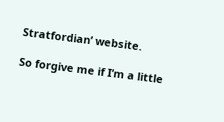Stratfordian’ website.

So forgive me if I’m a little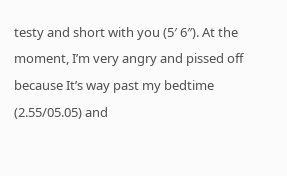testy and short with you (5′ 6″). At the moment, I’m very angry and pissed off because It’s way past my bedtime (2.55/05.05) and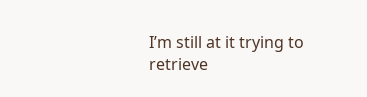I’m still at it trying to retrieve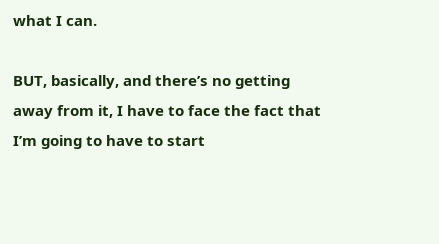what I can.

BUT, basically, and there’s no getting away from it, I have to face the fact that I’m going to have to start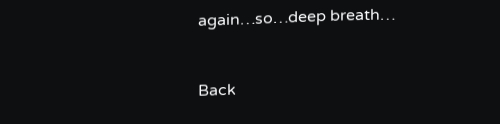again…so…deep breath…



Back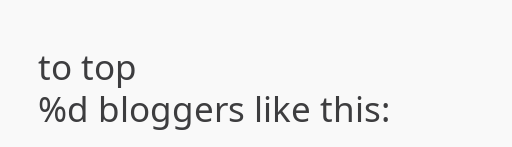to top
%d bloggers like this: